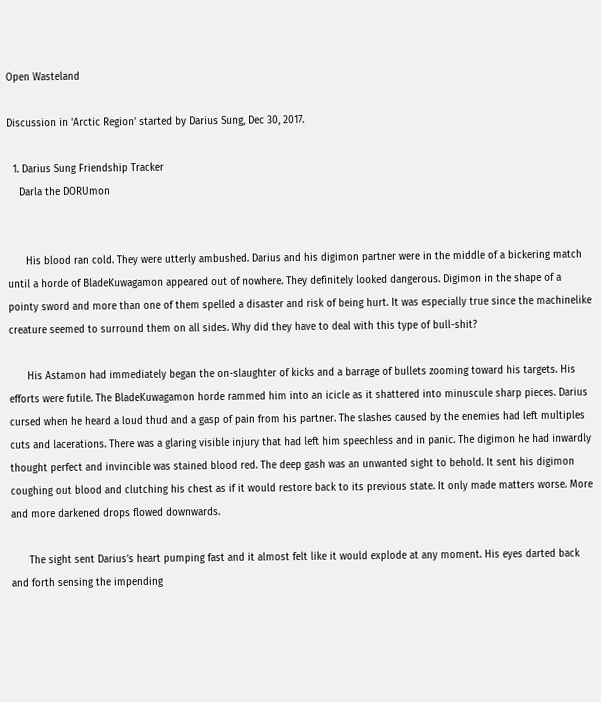Open Wasteland

Discussion in 'Arctic Region' started by Darius Sung, Dec 30, 2017.

  1. Darius Sung Friendship Tracker
    Darla the DORUmon


      His blood ran cold. They were utterly ambushed. Darius and his digimon partner were in the middle of a bickering match until a horde of BladeKuwagamon appeared out of nowhere. They definitely looked dangerous. Digimon in the shape of a pointy sword and more than one of them spelled a disaster and risk of being hurt. It was especially true since the machinelike creature seemed to surround them on all sides. Why did they have to deal with this type of bull-shit?

      His Astamon had immediately began the on-slaughter of kicks and a barrage of bullets zooming toward his targets. His efforts were futile. The BladeKuwagamon horde rammed him into an icicle as it shattered into minuscule sharp pieces. Darius cursed when he heard a loud thud and a gasp of pain from his partner. The slashes caused by the enemies had left multiples cuts and lacerations. There was a glaring visible injury that had left him speechless and in panic. The digimon he had inwardly thought perfect and invincible was stained blood red. The deep gash was an unwanted sight to behold. It sent his digimon coughing out blood and clutching his chest as if it would restore back to its previous state. It only made matters worse. More and more darkened drops flowed downwards.

      The sight sent Darius’s heart pumping fast and it almost felt like it would explode at any moment. His eyes darted back and forth sensing the impending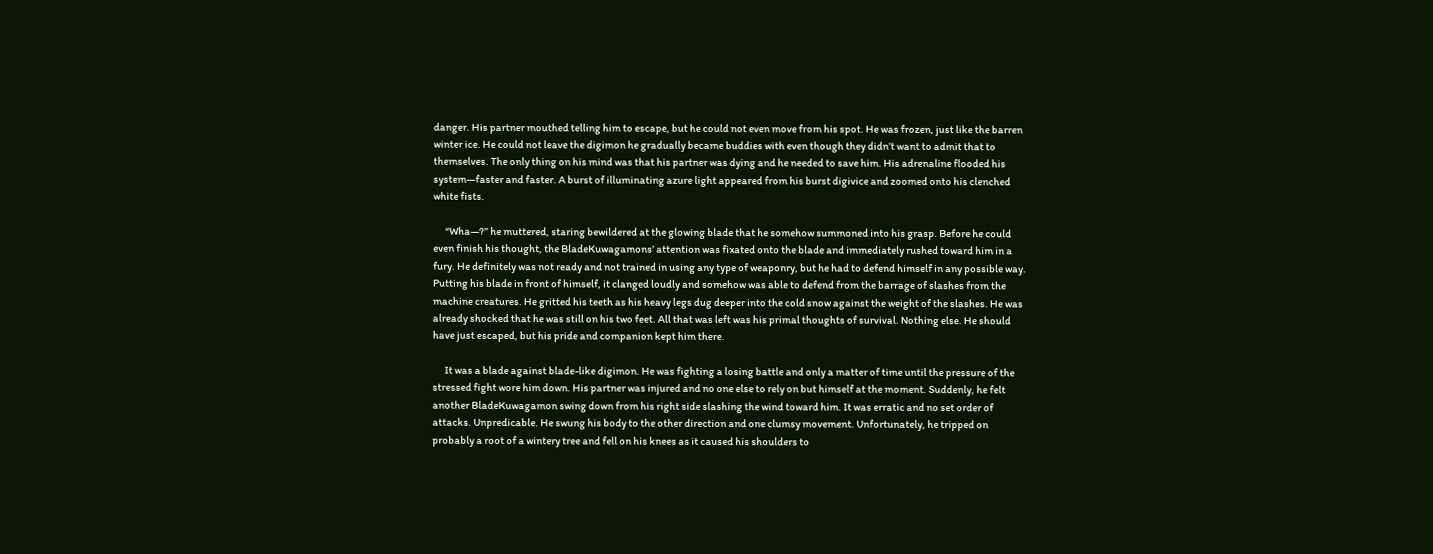danger. His partner mouthed telling him to escape, but he could not even move from his spot. He was frozen, just like the barren winter ice. He could not leave the digimon he gradually became buddies with even though they didn’t want to admit that to themselves. The only thing on his mind was that his partner was dying and he needed to save him. His adrenaline flooded his system—faster and faster. A burst of illuminating azure light appeared from his burst digivice and zoomed onto his clenched white fists.

      “Wha—?” he muttered, staring bewildered at the glowing blade that he somehow summoned into his grasp. Before he could even finish his thought, the BladeKuwagamons’ attention was fixated onto the blade and immediately rushed toward him in a fury. He definitely was not ready and not trained in using any type of weaponry, but he had to defend himself in any possible way. Putting his blade in front of himself, it clanged loudly and somehow was able to defend from the barrage of slashes from the machine creatures. He gritted his teeth as his heavy legs dug deeper into the cold snow against the weight of the slashes. He was already shocked that he was still on his two feet. All that was left was his primal thoughts of survival. Nothing else. He should have just escaped, but his pride and companion kept him there.

      It was a blade against blade-like digimon. He was fighting a losing battle and only a matter of time until the pressure of the stressed fight wore him down. His partner was injured and no one else to rely on but himself at the moment. Suddenly, he felt another BladeKuwagamon swing down from his right side slashing the wind toward him. It was erratic and no set order of attacks. Unpredicable. He swung his body to the other direction and one clumsy movement. Unfortunately, he tripped on probably a root of a wintery tree and fell on his knees as it caused his shoulders to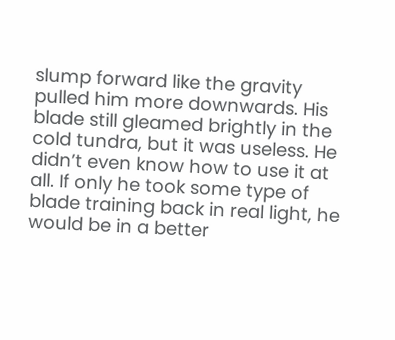slump forward like the gravity pulled him more downwards. His blade still gleamed brightly in the cold tundra, but it was useless. He didn’t even know how to use it at all. If only he took some type of blade training back in real light, he would be in a better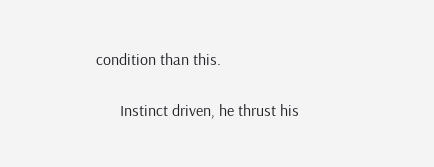condition than this.

      Instinct driven, he thrust his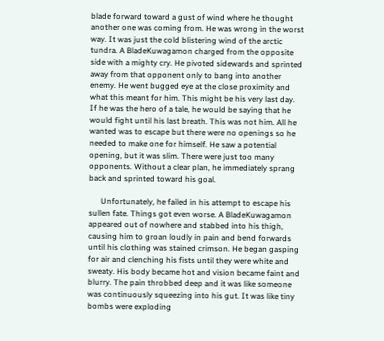blade forward toward a gust of wind where he thought another one was coming from. He was wrong in the worst way. It was just the cold blistering wind of the arctic tundra. A BladeKuwagamon charged from the opposite side with a mighty cry. He pivoted sidewards and sprinted away from that opponent only to bang into another enemy. He went bugged eye at the close proximity and what this meant for him. This might be his very last day. If he was the hero of a tale, he would be saying that he would fight until his last breath. This was not him. All he wanted was to escape but there were no openings so he needed to make one for himself. He saw a potential opening, but it was slim. There were just too many opponents. Without a clear plan, he immediately sprang back and sprinted toward his goal.

      Unfortunately, he failed in his attempt to escape his sullen fate. Things got even worse. A BladeKuwagamon appeared out of nowhere and stabbed into his thigh, causing him to groan loudly in pain and bend forwards until his clothing was stained crimson. He began gasping for air and clenching his fists until they were white and sweaty. His body became hot and vision became faint and blurry. The pain throbbed deep and it was like someone was continuously squeezing into his gut. It was like tiny bombs were exploding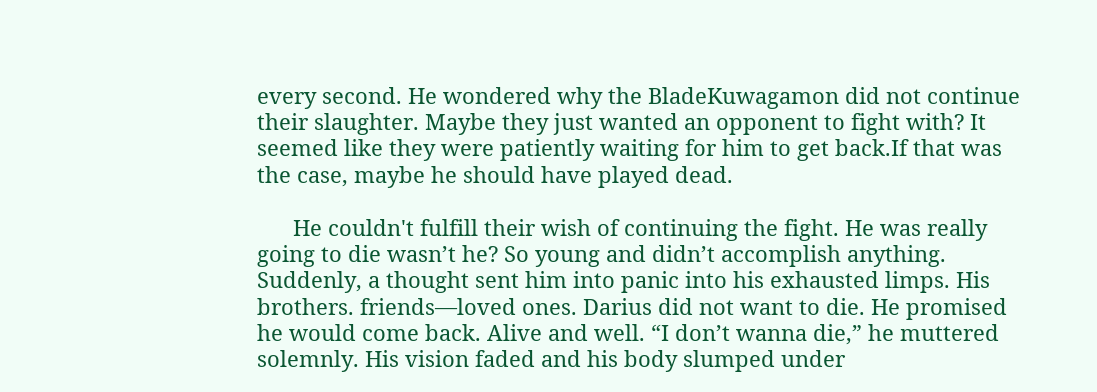every second. He wondered why the BladeKuwagamon did not continue their slaughter. Maybe they just wanted an opponent to fight with? It seemed like they were patiently waiting for him to get back.If that was the case, maybe he should have played dead.

      He couldn't fulfill their wish of continuing the fight. He was really going to die wasn’t he? So young and didn’t accomplish anything. Suddenly, a thought sent him into panic into his exhausted limps. His brothers. friends—loved ones. Darius did not want to die. He promised he would come back. Alive and well. “I don’t wanna die,” he muttered solemnly. His vision faded and his body slumped under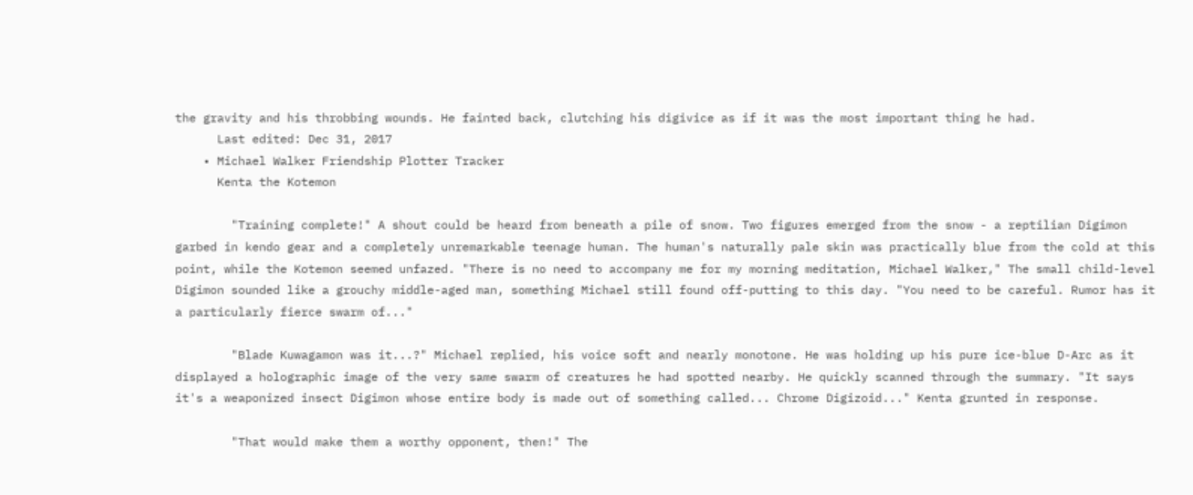the gravity and his throbbing wounds. He fainted back, clutching his digivice as if it was the most important thing he had.
      Last edited: Dec 31, 2017
    • Michael Walker Friendship Plotter Tracker
      Kenta the Kotemon

        "Training complete!" A shout could be heard from beneath a pile of snow. Two figures emerged from the snow - a reptilian Digimon garbed in kendo gear and a completely unremarkable teenage human. The human's naturally pale skin was practically blue from the cold at this point, while the Kotemon seemed unfazed. "There is no need to accompany me for my morning meditation, Michael Walker," The small child-level Digimon sounded like a grouchy middle-aged man, something Michael still found off-putting to this day. "You need to be careful. Rumor has it a particularly fierce swarm of..."

        "Blade Kuwagamon was it...?" Michael replied, his voice soft and nearly monotone. He was holding up his pure ice-blue D-Arc as it displayed a holographic image of the very same swarm of creatures he had spotted nearby. He quickly scanned through the summary. "It says it's a weaponized insect Digimon whose entire body is made out of something called... Chrome Digizoid..." Kenta grunted in response.

        "That would make them a worthy opponent, then!" The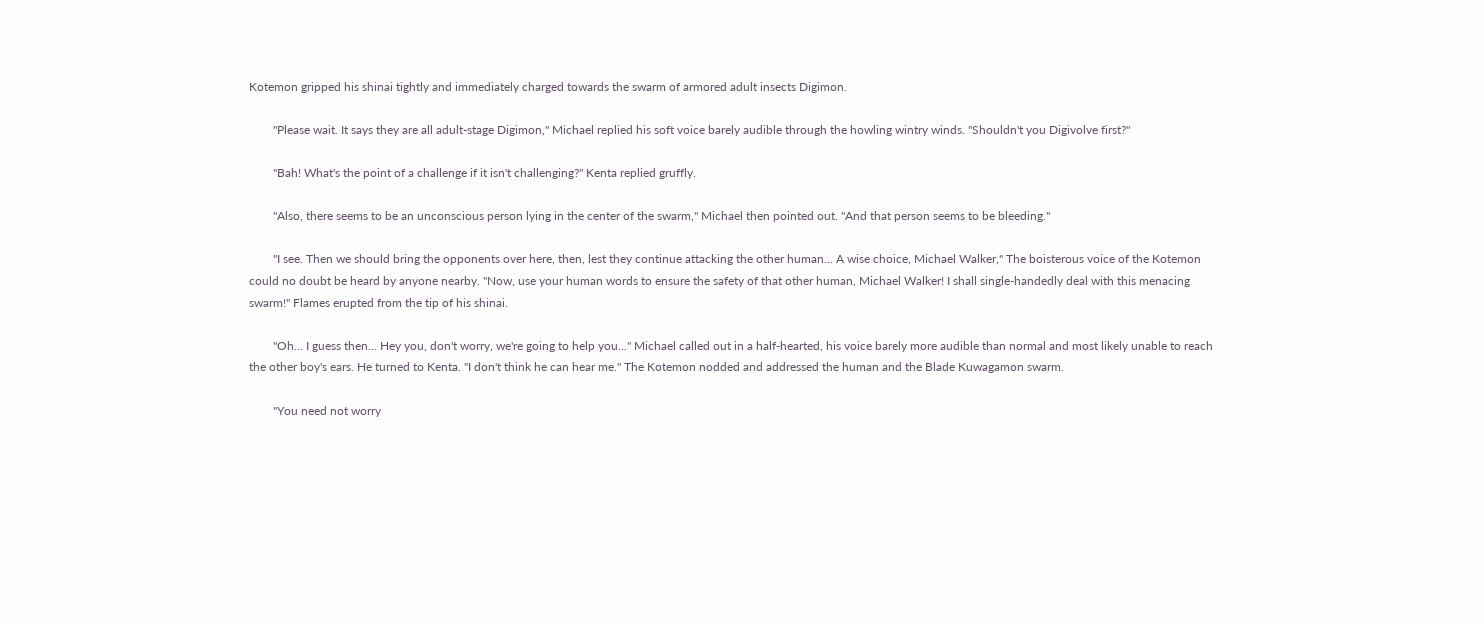Kotemon gripped his shinai tightly and immediately charged towards the swarm of armored adult insects Digimon.

        "Please wait. It says they are all adult-stage Digimon," Michael replied his soft voice barely audible through the howling wintry winds. "Shouldn't you Digivolve first?"

        "Bah! What's the point of a challenge if it isn't challenging?" Kenta replied gruffly.

        "Also, there seems to be an unconscious person lying in the center of the swarm," Michael then pointed out. "And that person seems to be bleeding."

        "I see. Then we should bring the opponents over here, then, lest they continue attacking the other human... A wise choice, Michael Walker," The boisterous voice of the Kotemon could no doubt be heard by anyone nearby. "Now, use your human words to ensure the safety of that other human, Michael Walker! I shall single-handedly deal with this menacing swarm!" Flames erupted from the tip of his shinai.

        "Oh... I guess then... Hey you, don't worry, we're going to help you..." Michael called out in a half-hearted, his voice barely more audible than normal and most likely unable to reach the other boy's ears. He turned to Kenta. "I don't think he can hear me." The Kotemon nodded and addressed the human and the Blade Kuwagamon swarm.

        "You need not worry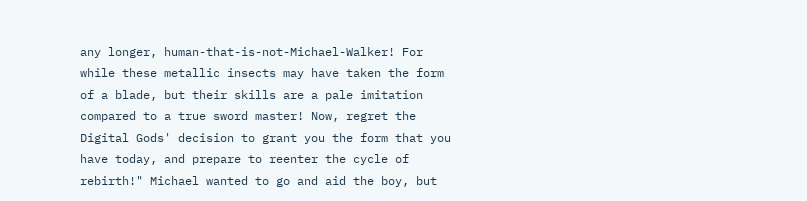any longer, human-that-is-not-Michael-Walker! For while these metallic insects may have taken the form of a blade, but their skills are a pale imitation compared to a true sword master! Now, regret the Digital Gods' decision to grant you the form that you have today, and prepare to reenter the cycle of rebirth!" Michael wanted to go and aid the boy, but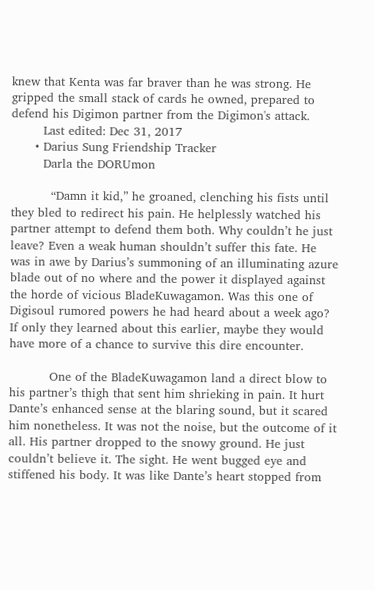knew that Kenta was far braver than he was strong. He gripped the small stack of cards he owned, prepared to defend his Digimon partner from the Digimon's attack.
        Last edited: Dec 31, 2017
      • Darius Sung Friendship Tracker
        Darla the DORUmon

          “Damn it kid,” he groaned, clenching his fists until they bled to redirect his pain. He helplessly watched his partner attempt to defend them both. Why couldn’t he just leave? Even a weak human shouldn’t suffer this fate. He was in awe by Darius’s summoning of an illuminating azure blade out of no where and the power it displayed against the horde of vicious BladeKuwagamon. Was this one of Digisoul rumored powers he had heard about a week ago? If only they learned about this earlier, maybe they would have more of a chance to survive this dire encounter.

          One of the BladeKuwagamon land a direct blow to his partner’s thigh that sent him shrieking in pain. It hurt Dante’s enhanced sense at the blaring sound, but it scared him nonetheless. It was not the noise, but the outcome of it all. His partner dropped to the snowy ground. He just couldn’t believe it. The sight. He went bugged eye and stiffened his body. It was like Dante’s heart stopped from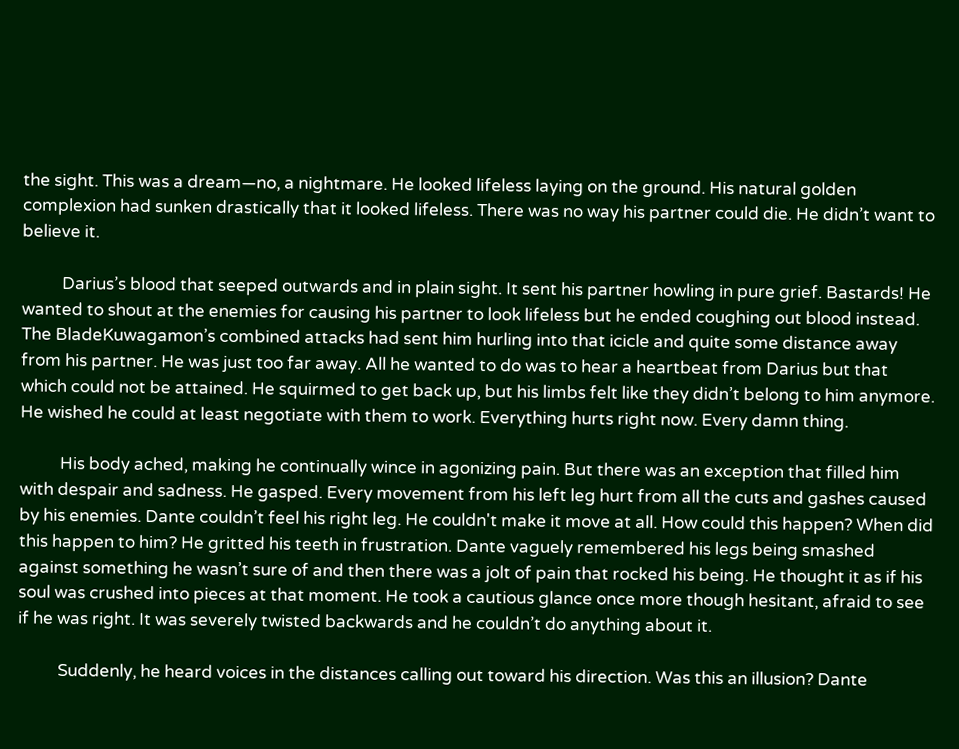the sight. This was a dream—no, a nightmare. He looked lifeless laying on the ground. His natural golden complexion had sunken drastically that it looked lifeless. There was no way his partner could die. He didn’t want to believe it.

          Darius’s blood that seeped outwards and in plain sight. It sent his partner howling in pure grief. Bastards! He wanted to shout at the enemies for causing his partner to look lifeless but he ended coughing out blood instead. The BladeKuwagamon’s combined attacks had sent him hurling into that icicle and quite some distance away from his partner. He was just too far away. All he wanted to do was to hear a heartbeat from Darius but that which could not be attained. He squirmed to get back up, but his limbs felt like they didn’t belong to him anymore. He wished he could at least negotiate with them to work. Everything hurts right now. Every damn thing.

          His body ached, making he continually wince in agonizing pain. But there was an exception that filled him with despair and sadness. He gasped. Every movement from his left leg hurt from all the cuts and gashes caused by his enemies. Dante couldn’t feel his right leg. He couldn't make it move at all. How could this happen? When did this happen to him? He gritted his teeth in frustration. Dante vaguely remembered his legs being smashed against something he wasn’t sure of and then there was a jolt of pain that rocked his being. He thought it as if his soul was crushed into pieces at that moment. He took a cautious glance once more though hesitant, afraid to see if he was right. It was severely twisted backwards and he couldn’t do anything about it.

          Suddenly, he heard voices in the distances calling out toward his direction. Was this an illusion? Dante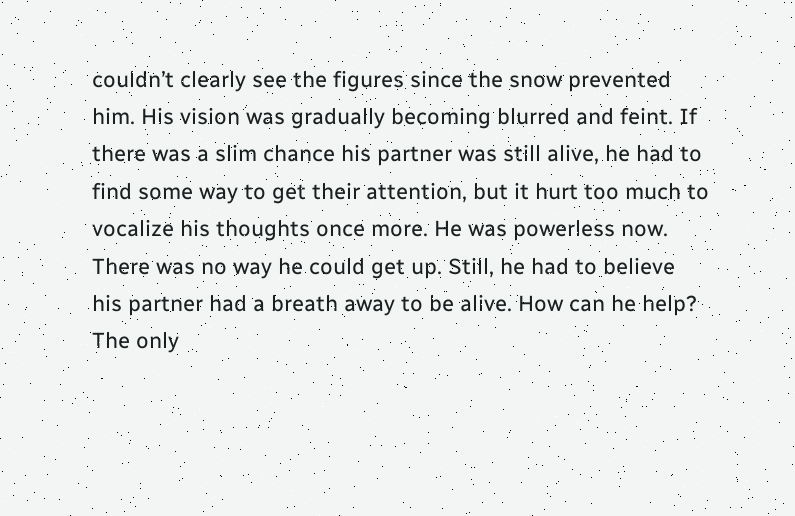couldn’t clearly see the figures since the snow prevented him. His vision was gradually becoming blurred and feint. If there was a slim chance his partner was still alive, he had to find some way to get their attention, but it hurt too much to vocalize his thoughts once more. He was powerless now. There was no way he could get up. Still, he had to believe his partner had a breath away to be alive. How can he help? The only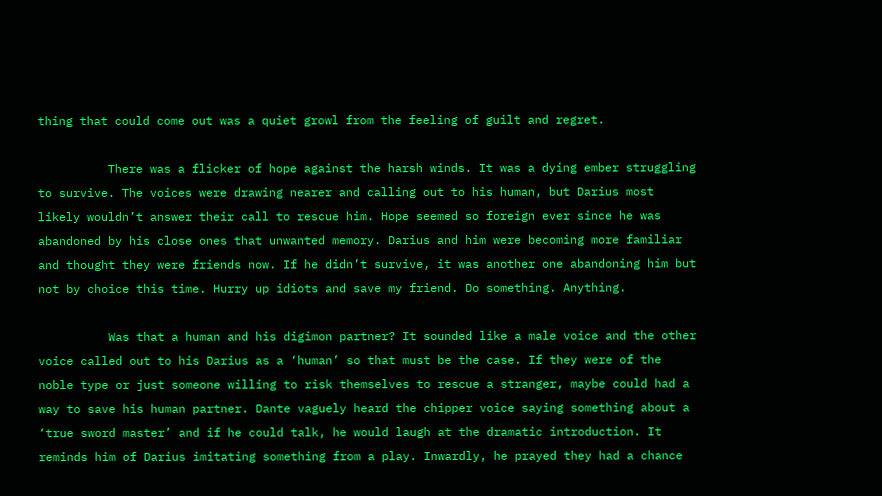thing that could come out was a quiet growl from the feeling of guilt and regret.

          There was a flicker of hope against the harsh winds. It was a dying ember struggling to survive. The voices were drawing nearer and calling out to his human, but Darius most likely wouldn’t answer their call to rescue him. Hope seemed so foreign ever since he was abandoned by his close ones that unwanted memory. Darius and him were becoming more familiar and thought they were friends now. If he didn’t survive, it was another one abandoning him but not by choice this time. Hurry up idiots and save my friend. Do something. Anything.

          Was that a human and his digimon partner? It sounded like a male voice and the other voice called out to his Darius as a ‘human’ so that must be the case. If they were of the noble type or just someone willing to risk themselves to rescue a stranger, maybe could had a way to save his human partner. Dante vaguely heard the chipper voice saying something about a ‘true sword master’ and if he could talk, he would laugh at the dramatic introduction. It reminds him of Darius imitating something from a play. Inwardly, he prayed they had a chance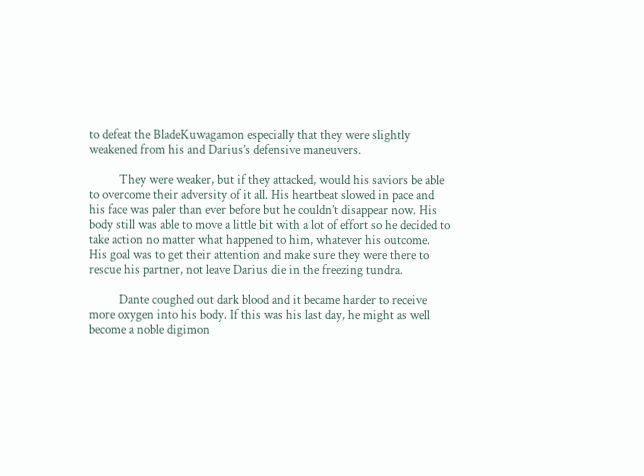to defeat the BladeKuwagamon especially that they were slightly weakened from his and Darius’s defensive maneuvers.

          They were weaker, but if they attacked, would his saviors be able to overcome their adversity of it all. His heartbeat slowed in pace and his face was paler than ever before but he couldn’t disappear now. His body still was able to move a little bit with a lot of effort so he decided to take action no matter what happened to him, whatever his outcome. His goal was to get their attention and make sure they were there to rescue his partner, not leave Darius die in the freezing tundra.

          Dante coughed out dark blood and it became harder to receive more oxygen into his body. If this was his last day, he might as well become a noble digimon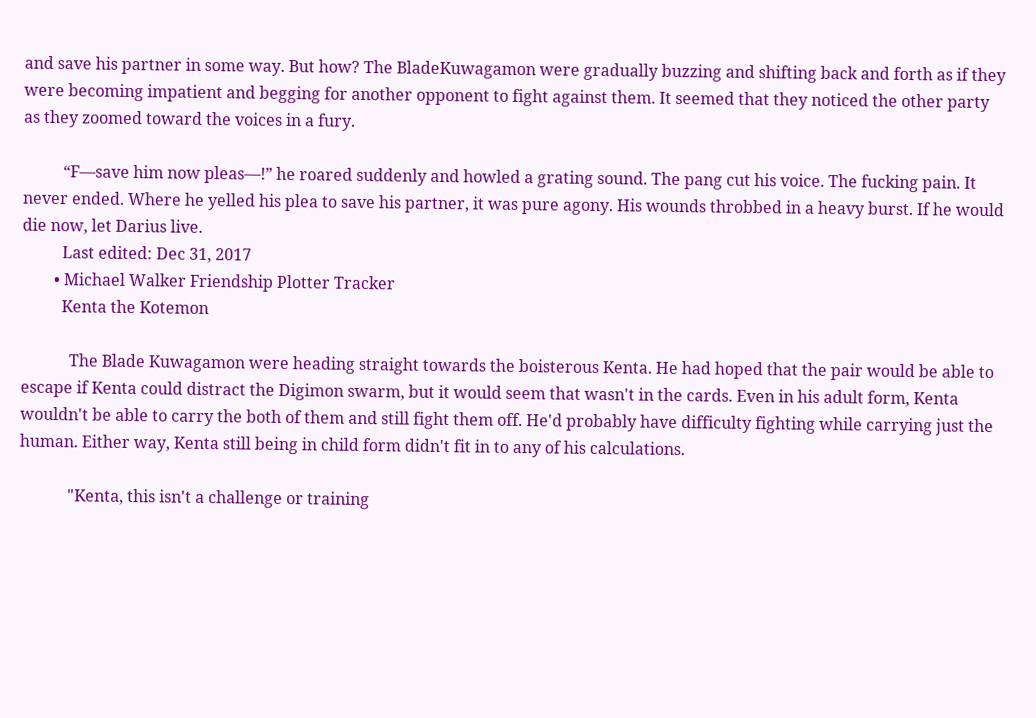and save his partner in some way. But how? The BladeKuwagamon were gradually buzzing and shifting back and forth as if they were becoming impatient and begging for another opponent to fight against them. It seemed that they noticed the other party as they zoomed toward the voices in a fury.

          “F—save him now pleas—!” he roared suddenly and howled a grating sound. The pang cut his voice. The fucking pain. It never ended. Where he yelled his plea to save his partner, it was pure agony. His wounds throbbed in a heavy burst. If he would die now, let Darius live.
          Last edited: Dec 31, 2017
        • Michael Walker Friendship Plotter Tracker
          Kenta the Kotemon

            The Blade Kuwagamon were heading straight towards the boisterous Kenta. He had hoped that the pair would be able to escape if Kenta could distract the Digimon swarm, but it would seem that wasn't in the cards. Even in his adult form, Kenta wouldn't be able to carry the both of them and still fight them off. He'd probably have difficulty fighting while carrying just the human. Either way, Kenta still being in child form didn't fit in to any of his calculations.

            "Kenta, this isn't a challenge or training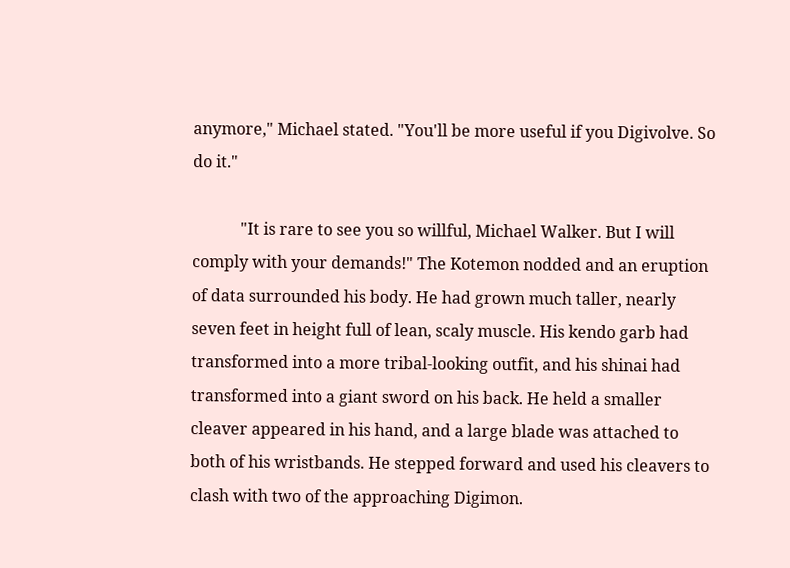anymore," Michael stated. "You'll be more useful if you Digivolve. So do it."

            "It is rare to see you so willful, Michael Walker. But I will comply with your demands!" The Kotemon nodded and an eruption of data surrounded his body. He had grown much taller, nearly seven feet in height full of lean, scaly muscle. His kendo garb had transformed into a more tribal-looking outfit, and his shinai had transformed into a giant sword on his back. He held a smaller cleaver appeared in his hand, and a large blade was attached to both of his wristbands. He stepped forward and used his cleavers to clash with two of the approaching Digimon.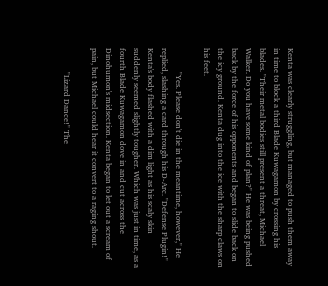Kenta was clearly struggling, but managed to push them away in time to block a third Blade Kuwagamon by crossing his blades. "Their metal bodies still present a threat, Michael Walker. Do you have some kind of plan?" He was being pushed back by the force of his opponents and began to slide back on the icy ground. Kenta dug into the ice with the sharp claws on his feet.

            "Yes. Please don't die in the meantime, however," He replied, slashing a card through his D-Arc. "Defense Plugin!" Kenta's body flashed with a dim light as his scaly skin suddenly seemed slightly tougher. Which was just in time, as a fourth Blade Kuwagamon dove in and cut across the Dinohumon's midsection. Kenta began to let out a scream of pain, but Michael could hear it convert to a raging shout.

            "Lizard Dance!" The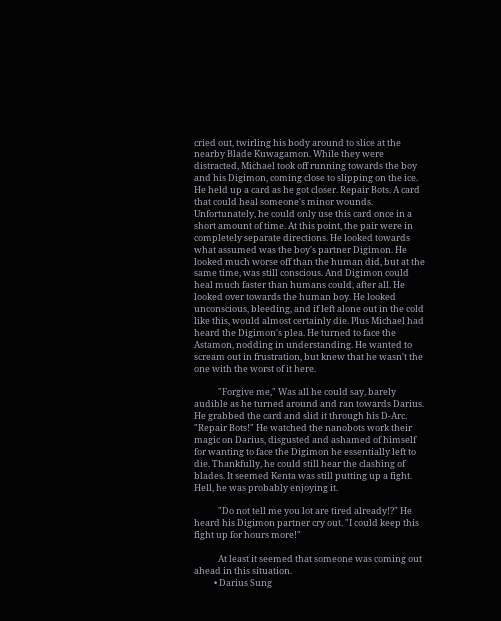cried out, twirling his body around to slice at the nearby Blade Kuwagamon. While they were distracted, Michael took off running towards the boy and his Digimon, coming close to slipping on the ice. He held up a card as he got closer. Repair Bots. A card that could heal someone's minor wounds. Unfortunately, he could only use this card once in a short amount of time. At this point, the pair were in completely separate directions. He looked towards what assumed was the boy's partner Digimon. He looked much worse off than the human did, but at the same time, was still conscious. And Digimon could heal much faster than humans could, after all. He looked over towards the human boy. He looked unconscious, bleeding, and if left alone out in the cold like this, would almost certainly die. Plus Michael had heard the Digimon's plea. He turned to face the Astamon, nodding in understanding. He wanted to scream out in frustration, but knew that he wasn't the one with the worst of it here.

            "Forgive me," Was all he could say, barely audible as he turned around and ran towards Darius. He grabbed the card and slid it through his D-Arc. "Repair Bots!" He watched the nanobots work their magic on Darius, disgusted and ashamed of himself for wanting to face the Digimon he essentially left to die. Thankfully, he could still hear the clashing of blades. It seemed Kenta was still putting up a fight. Hell, he was probably enjoying it.

            "Do not tell me you lot are tired already!?" He heard his Digimon partner cry out. "I could keep this fight up for hours more!"

            At least it seemed that someone was coming out ahead in this situation.
          • Darius Sung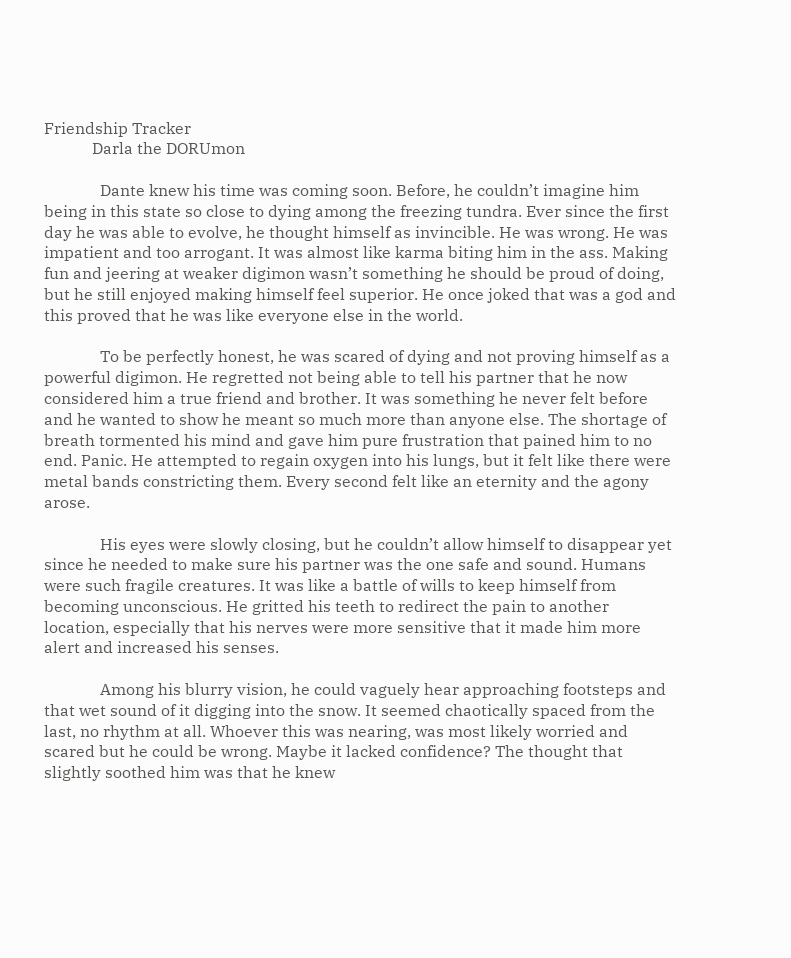Friendship Tracker
            Darla the DORUmon

              Dante knew his time was coming soon. Before, he couldn’t imagine him being in this state so close to dying among the freezing tundra. Ever since the first day he was able to evolve, he thought himself as invincible. He was wrong. He was impatient and too arrogant. It was almost like karma biting him in the ass. Making fun and jeering at weaker digimon wasn’t something he should be proud of doing, but he still enjoyed making himself feel superior. He once joked that was a god and this proved that he was like everyone else in the world.

              To be perfectly honest, he was scared of dying and not proving himself as a powerful digimon. He regretted not being able to tell his partner that he now considered him a true friend and brother. It was something he never felt before and he wanted to show he meant so much more than anyone else. The shortage of breath tormented his mind and gave him pure frustration that pained him to no end. Panic. He attempted to regain oxygen into his lungs, but it felt like there were metal bands constricting them. Every second felt like an eternity and the agony arose.

              His eyes were slowly closing, but he couldn’t allow himself to disappear yet since he needed to make sure his partner was the one safe and sound. Humans were such fragile creatures. It was like a battle of wills to keep himself from becoming unconscious. He gritted his teeth to redirect the pain to another location, especially that his nerves were more sensitive that it made him more alert and increased his senses.

              Among his blurry vision, he could vaguely hear approaching footsteps and that wet sound of it digging into the snow. It seemed chaotically spaced from the last, no rhythm at all. Whoever this was nearing, was most likely worried and scared but he could be wrong. Maybe it lacked confidence? The thought that slightly soothed him was that he knew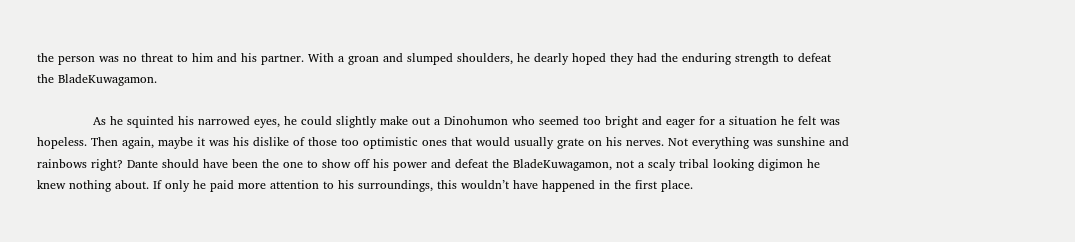the person was no threat to him and his partner. With a groan and slumped shoulders, he dearly hoped they had the enduring strength to defeat the BladeKuwagamon.

              As he squinted his narrowed eyes, he could slightly make out a Dinohumon who seemed too bright and eager for a situation he felt was hopeless. Then again, maybe it was his dislike of those too optimistic ones that would usually grate on his nerves. Not everything was sunshine and rainbows right? Dante should have been the one to show off his power and defeat the BladeKuwagamon, not a scaly tribal looking digimon he knew nothing about. If only he paid more attention to his surroundings, this wouldn’t have happened in the first place.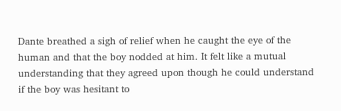Dante breathed a sigh of relief when he caught the eye of the human and that the boy nodded at him. It felt like a mutual understanding that they agreed upon though he could understand if the boy was hesitant to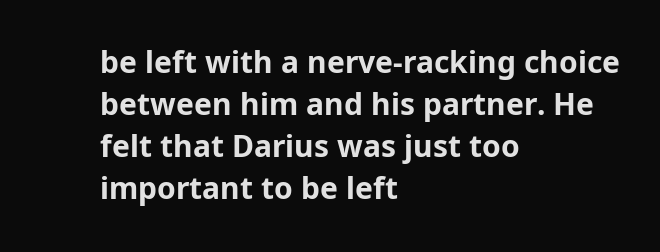be left with a nerve-racking choice between him and his partner. He felt that Darius was just too important to be left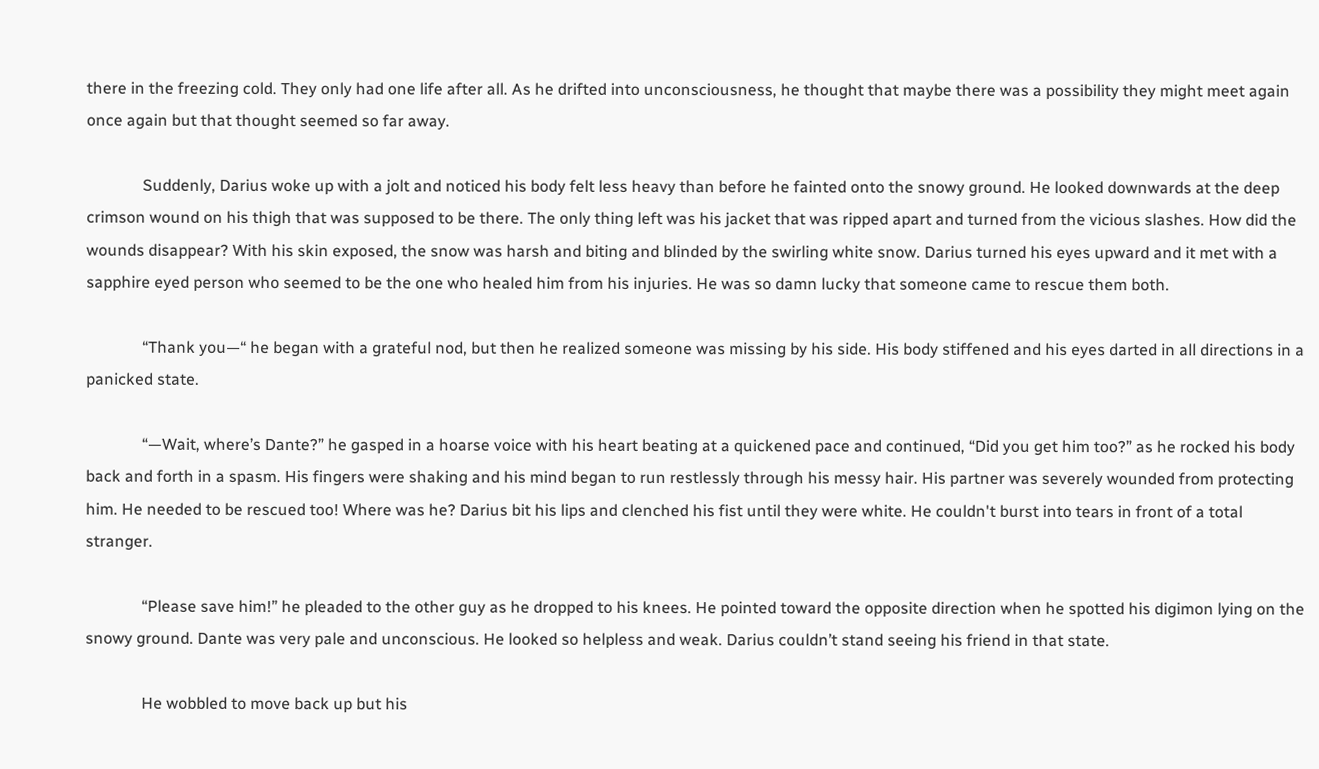there in the freezing cold. They only had one life after all. As he drifted into unconsciousness, he thought that maybe there was a possibility they might meet again once again but that thought seemed so far away.

              Suddenly, Darius woke up with a jolt and noticed his body felt less heavy than before he fainted onto the snowy ground. He looked downwards at the deep crimson wound on his thigh that was supposed to be there. The only thing left was his jacket that was ripped apart and turned from the vicious slashes. How did the wounds disappear? With his skin exposed, the snow was harsh and biting and blinded by the swirling white snow. Darius turned his eyes upward and it met with a sapphire eyed person who seemed to be the one who healed him from his injuries. He was so damn lucky that someone came to rescue them both.

              “Thank you—“ he began with a grateful nod, but then he realized someone was missing by his side. His body stiffened and his eyes darted in all directions in a panicked state.

              “—Wait, where’s Dante?” he gasped in a hoarse voice with his heart beating at a quickened pace and continued, “Did you get him too?” as he rocked his body back and forth in a spasm. His fingers were shaking and his mind began to run restlessly through his messy hair. His partner was severely wounded from protecting him. He needed to be rescued too! Where was he? Darius bit his lips and clenched his fist until they were white. He couldn't burst into tears in front of a total stranger.

              “Please save him!” he pleaded to the other guy as he dropped to his knees. He pointed toward the opposite direction when he spotted his digimon lying on the snowy ground. Dante was very pale and unconscious. He looked so helpless and weak. Darius couldn’t stand seeing his friend in that state.

              He wobbled to move back up but his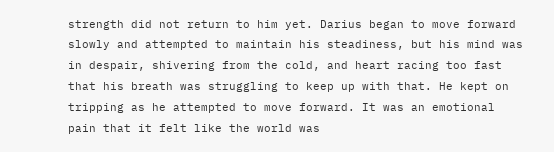strength did not return to him yet. Darius began to move forward slowly and attempted to maintain his steadiness, but his mind was in despair, shivering from the cold, and heart racing too fast that his breath was struggling to keep up with that. He kept on tripping as he attempted to move forward. It was an emotional pain that it felt like the world was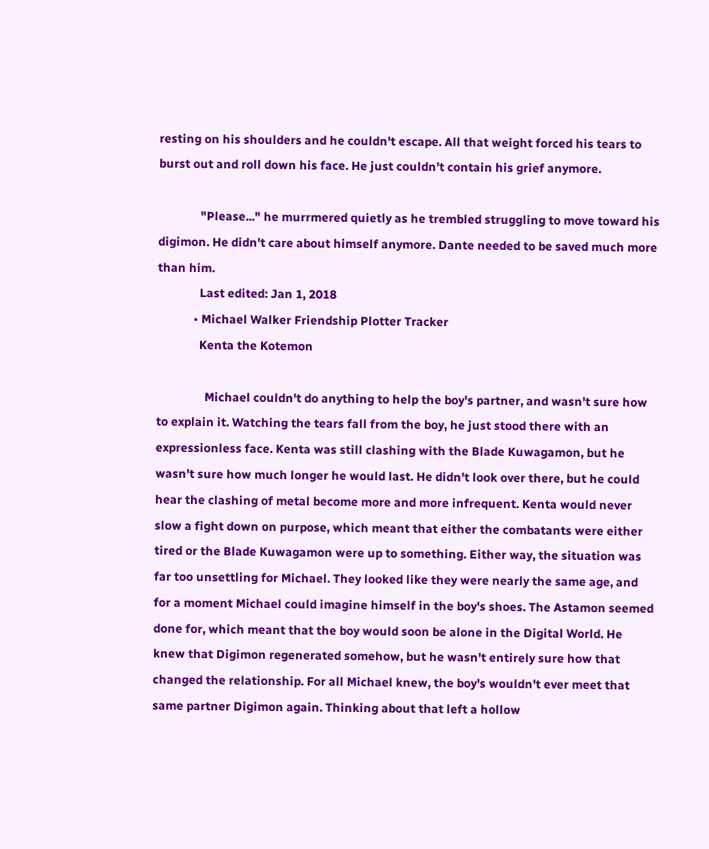resting on his shoulders and he couldn't escape. All that weight forced his tears to burst out and roll down his face. He just couldn’t contain his grief anymore.

              "Please..." he murrmered quietly as he trembled struggling to move toward his digimon. He didn't care about himself anymore. Dante needed to be saved much more than him.
              Last edited: Jan 1, 2018
            • Michael Walker Friendship Plotter Tracker
              Kenta the Kotemon

                Michael couldn't do anything to help the boy's partner, and wasn't sure how to explain it. Watching the tears fall from the boy, he just stood there with an expressionless face. Kenta was still clashing with the Blade Kuwagamon, but he wasn't sure how much longer he would last. He didn't look over there, but he could hear the clashing of metal become more and more infrequent. Kenta would never slow a fight down on purpose, which meant that either the combatants were either tired or the Blade Kuwagamon were up to something. Either way, the situation was far too unsettling for Michael. They looked like they were nearly the same age, and for a moment Michael could imagine himself in the boy's shoes. The Astamon seemed done for, which meant that the boy would soon be alone in the Digital World. He knew that Digimon regenerated somehow, but he wasn't entirely sure how that changed the relationship. For all Michael knew, the boy's wouldn't ever meet that same partner Digimon again. Thinking about that left a hollow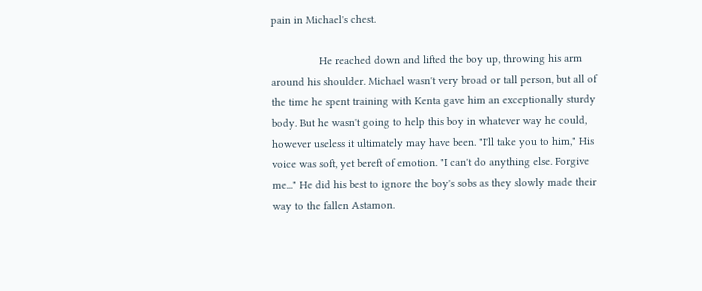pain in Michael's chest.

                He reached down and lifted the boy up, throwing his arm around his shoulder. Michael wasn't very broad or tall person, but all of the time he spent training with Kenta gave him an exceptionally sturdy body. But he wasn't going to help this boy in whatever way he could, however useless it ultimately may have been. "I'll take you to him," His voice was soft, yet bereft of emotion. "I can't do anything else. Forgive me..." He did his best to ignore the boy's sobs as they slowly made their way to the fallen Astamon.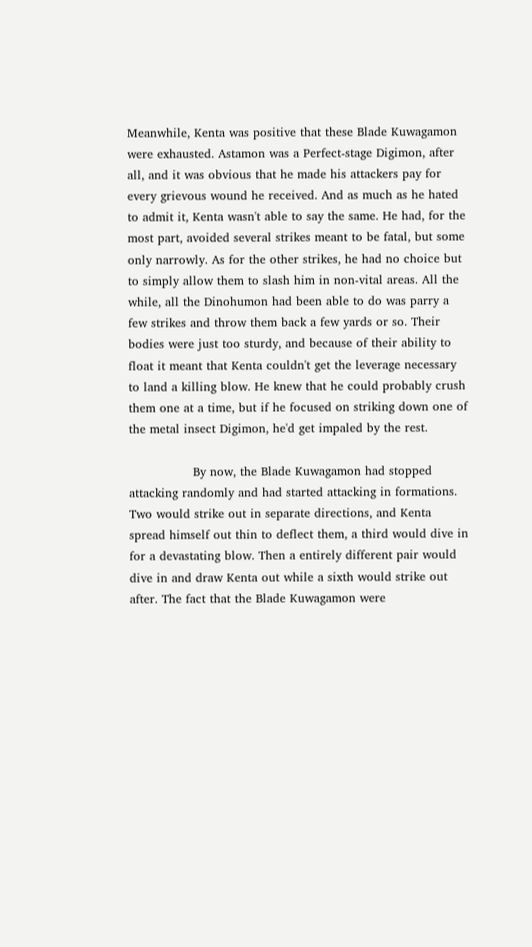Meanwhile, Kenta was positive that these Blade Kuwagamon were exhausted. Astamon was a Perfect-stage Digimon, after all, and it was obvious that he made his attackers pay for every grievous wound he received. And as much as he hated to admit it, Kenta wasn't able to say the same. He had, for the most part, avoided several strikes meant to be fatal, but some only narrowly. As for the other strikes, he had no choice but to simply allow them to slash him in non-vital areas. All the while, all the Dinohumon had been able to do was parry a few strikes and throw them back a few yards or so. Their bodies were just too sturdy, and because of their ability to float it meant that Kenta couldn't get the leverage necessary to land a killing blow. He knew that he could probably crush them one at a time, but if he focused on striking down one of the metal insect Digimon, he'd get impaled by the rest.

                By now, the Blade Kuwagamon had stopped attacking randomly and had started attacking in formations. Two would strike out in separate directions, and Kenta spread himself out thin to deflect them, a third would dive in for a devastating blow. Then a entirely different pair would dive in and draw Kenta out while a sixth would strike out after. The fact that the Blade Kuwagamon were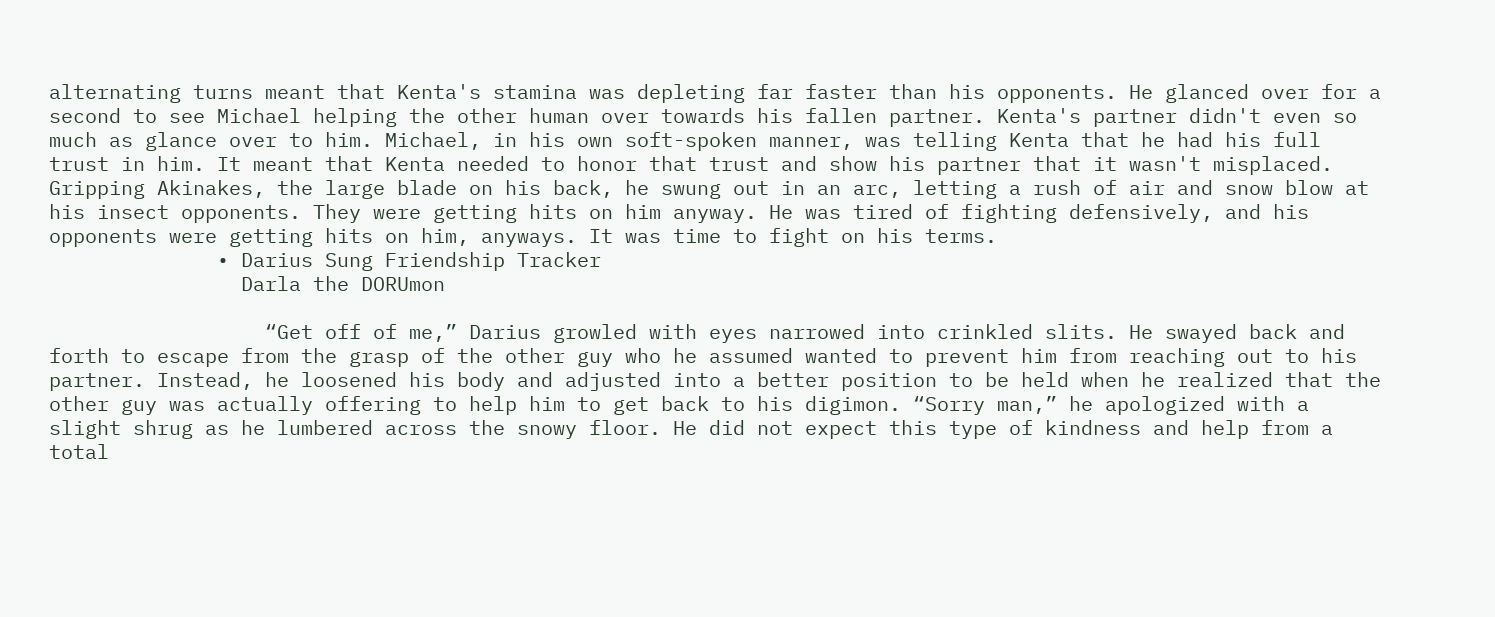alternating turns meant that Kenta's stamina was depleting far faster than his opponents. He glanced over for a second to see Michael helping the other human over towards his fallen partner. Kenta's partner didn't even so much as glance over to him. Michael, in his own soft-spoken manner, was telling Kenta that he had his full trust in him. It meant that Kenta needed to honor that trust and show his partner that it wasn't misplaced. Gripping Akinakes, the large blade on his back, he swung out in an arc, letting a rush of air and snow blow at his insect opponents. They were getting hits on him anyway. He was tired of fighting defensively, and his opponents were getting hits on him, anyways. It was time to fight on his terms.
              • Darius Sung Friendship Tracker
                Darla the DORUmon

                  “Get off of me,” Darius growled with eyes narrowed into crinkled slits. He swayed back and forth to escape from the grasp of the other guy who he assumed wanted to prevent him from reaching out to his partner. Instead, he loosened his body and adjusted into a better position to be held when he realized that the other guy was actually offering to help him to get back to his digimon. “Sorry man,” he apologized with a slight shrug as he lumbered across the snowy floor. He did not expect this type of kindness and help from a total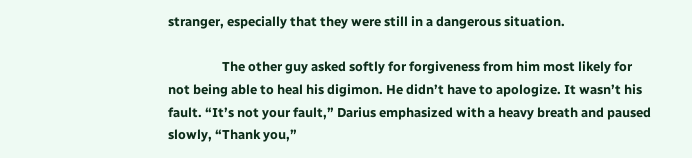stranger, especially that they were still in a dangerous situation.

                  The other guy asked softly for forgiveness from him most likely for not being able to heal his digimon. He didn’t have to apologize. It wasn’t his fault. “It’s not your fault,” Darius emphasized with a heavy breath and paused slowly, “Thank you,”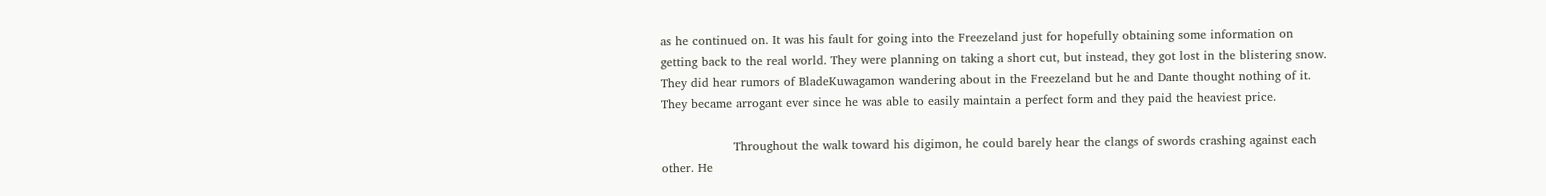as he continued on. It was his fault for going into the Freezeland just for hopefully obtaining some information on getting back to the real world. They were planning on taking a short cut, but instead, they got lost in the blistering snow. They did hear rumors of BladeKuwagamon wandering about in the Freezeland but he and Dante thought nothing of it. They became arrogant ever since he was able to easily maintain a perfect form and they paid the heaviest price.

                  Throughout the walk toward his digimon, he could barely hear the clangs of swords crashing against each other. He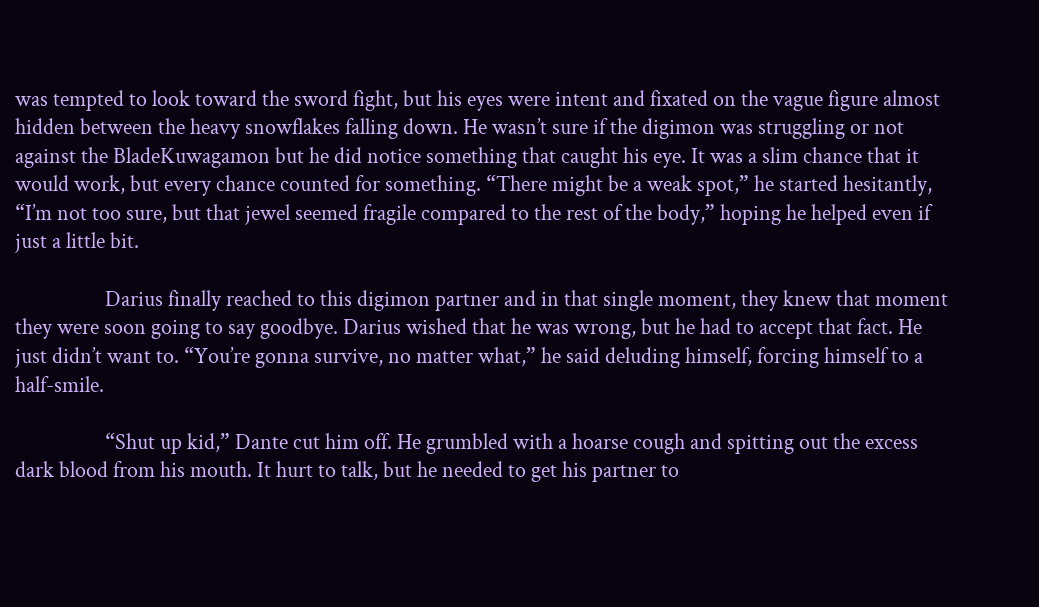was tempted to look toward the sword fight, but his eyes were intent and fixated on the vague figure almost hidden between the heavy snowflakes falling down. He wasn’t sure if the digimon was struggling or not against the BladeKuwagamon but he did notice something that caught his eye. It was a slim chance that it would work, but every chance counted for something. “There might be a weak spot,” he started hesitantly, “I’m not too sure, but that jewel seemed fragile compared to the rest of the body,” hoping he helped even if just a little bit.

                  Darius finally reached to this digimon partner and in that single moment, they knew that moment they were soon going to say goodbye. Darius wished that he was wrong, but he had to accept that fact. He just didn’t want to. “You’re gonna survive, no matter what,” he said deluding himself, forcing himself to a half-smile.

                  “Shut up kid,” Dante cut him off. He grumbled with a hoarse cough and spitting out the excess dark blood from his mouth. It hurt to talk, but he needed to get his partner to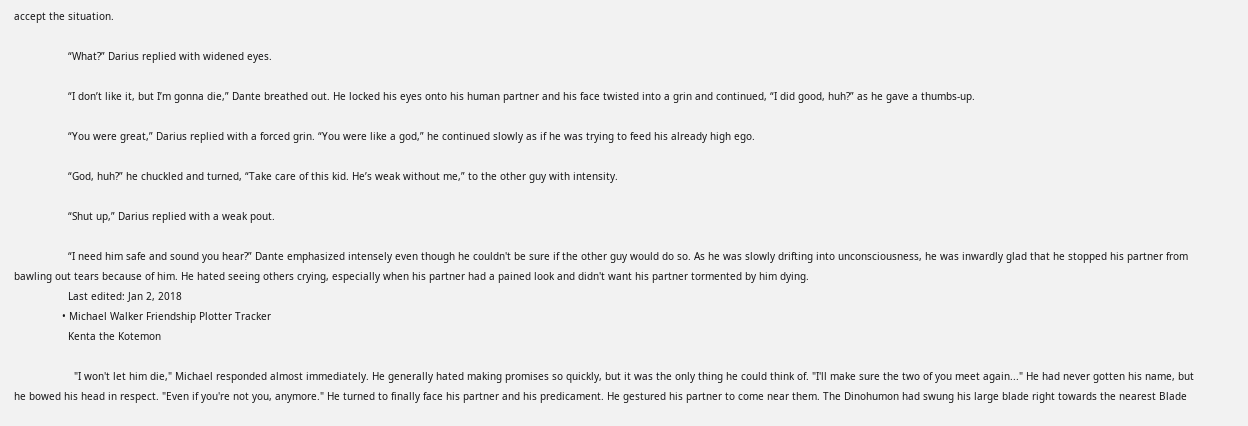accept the situation.

                  “What?” Darius replied with widened eyes.

                  “I don’t like it, but I’m gonna die,” Dante breathed out. He locked his eyes onto his human partner and his face twisted into a grin and continued, “I did good, huh?” as he gave a thumbs-up.

                  “You were great,” Darius replied with a forced grin. “You were like a god,” he continued slowly as if he was trying to feed his already high ego.

                  “God, huh?” he chuckled and turned, “Take care of this kid. He’s weak without me,” to the other guy with intensity.

                  “Shut up,” Darius replied with a weak pout.

                  “I need him safe and sound you hear?” Dante emphasized intensely even though he couldn't be sure if the other guy would do so. As he was slowly drifting into unconsciousness, he was inwardly glad that he stopped his partner from bawling out tears because of him. He hated seeing others crying, especially when his partner had a pained look and didn't want his partner tormented by him dying.
                  Last edited: Jan 2, 2018
                • Michael Walker Friendship Plotter Tracker
                  Kenta the Kotemon

                    "I won't let him die," Michael responded almost immediately. He generally hated making promises so quickly, but it was the only thing he could think of. "I'll make sure the two of you meet again..." He had never gotten his name, but he bowed his head in respect. "Even if you're not you, anymore." He turned to finally face his partner and his predicament. He gestured his partner to come near them. The Dinohumon had swung his large blade right towards the nearest Blade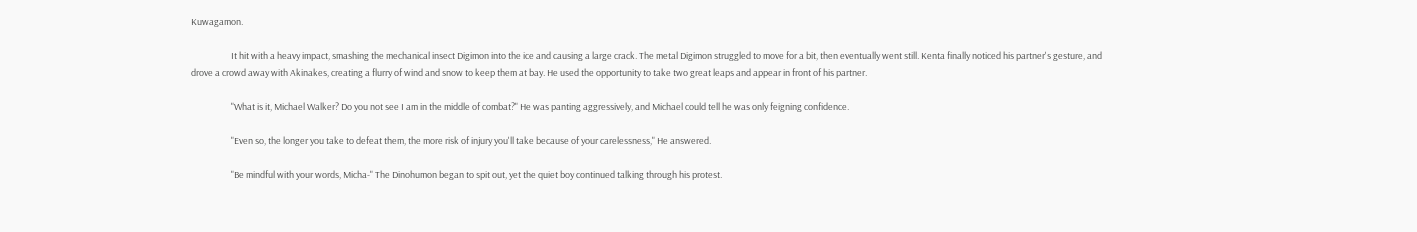Kuwagamon.

                    It hit with a heavy impact, smashing the mechanical insect Digimon into the ice and causing a large crack. The metal Digimon struggled to move for a bit, then eventually went still. Kenta finally noticed his partner's gesture, and drove a crowd away with Akinakes, creating a flurry of wind and snow to keep them at bay. He used the opportunity to take two great leaps and appear in front of his partner.

                    "What is it, Michael Walker? Do you not see I am in the middle of combat?" He was panting aggressively, and Michael could tell he was only feigning confidence.

                    "Even so, the longer you take to defeat them, the more risk of injury you'll take because of your carelessness," He answered.

                    "Be mindful with your words, Micha-" The Dinohumon began to spit out, yet the quiet boy continued talking through his protest.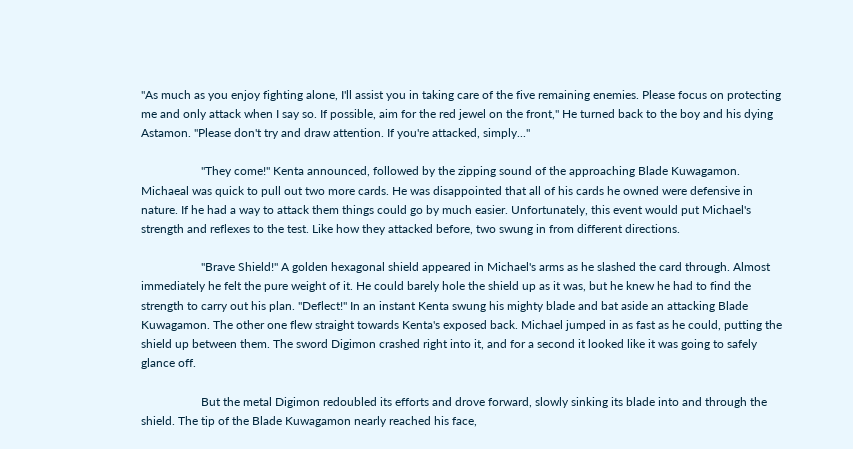"As much as you enjoy fighting alone, I'll assist you in taking care of the five remaining enemies. Please focus on protecting me and only attack when I say so. If possible, aim for the red jewel on the front," He turned back to the boy and his dying Astamon. "Please don't try and draw attention. If you're attacked, simply..."

                    "They come!" Kenta announced, followed by the zipping sound of the approaching Blade Kuwagamon. Michaeal was quick to pull out two more cards. He was disappointed that all of his cards he owned were defensive in nature. If he had a way to attack them things could go by much easier. Unfortunately, this event would put Michael's strength and reflexes to the test. Like how they attacked before, two swung in from different directions.

                    "Brave Shield!" A golden hexagonal shield appeared in Michael's arms as he slashed the card through. Almost immediately he felt the pure weight of it. He could barely hole the shield up as it was, but he knew he had to find the strength to carry out his plan. "Deflect!" In an instant Kenta swung his mighty blade and bat aside an attacking Blade Kuwagamon. The other one flew straight towards Kenta's exposed back. Michael jumped in as fast as he could, putting the shield up between them. The sword Digimon crashed right into it, and for a second it looked like it was going to safely glance off.

                    But the metal Digimon redoubled its efforts and drove forward, slowly sinking its blade into and through the shield. The tip of the Blade Kuwagamon nearly reached his face,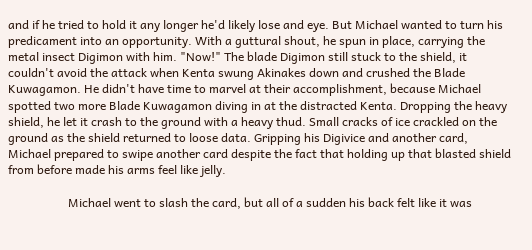and if he tried to hold it any longer he'd likely lose and eye. But Michael wanted to turn his predicament into an opportunity. With a guttural shout, he spun in place, carrying the metal insect Digimon with him. "Now!" The blade Digimon still stuck to the shield, it couldn't avoid the attack when Kenta swung Akinakes down and crushed the Blade Kuwagamon. He didn't have time to marvel at their accomplishment, because Michael spotted two more Blade Kuwagamon diving in at the distracted Kenta. Dropping the heavy shield, he let it crash to the ground with a heavy thud. Small cracks of ice crackled on the ground as the shield returned to loose data. Gripping his Digivice and another card, Michael prepared to swipe another card despite the fact that holding up that blasted shield from before made his arms feel like jelly.

                    Michael went to slash the card, but all of a sudden his back felt like it was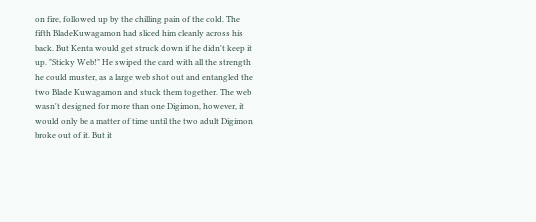on fire, followed up by the chilling pain of the cold. The fifth BladeKuwagamon had sliced him cleanly across his back. But Kenta would get struck down if he didn't keep it up. "Sticky Web!" He swiped the card with all the strength he could muster, as a large web shot out and entangled the two Blade Kuwagamon and stuck them together. The web wasn't designed for more than one Digimon, however, it would only be a matter of time until the two adult Digimon broke out of it. But it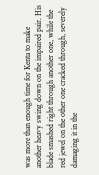was more than enough time for Kenta to make another heavy swing down on the impaired pair. His blade smashed right through another one, while the red jewel on the other one cracked through, severely damaging it in the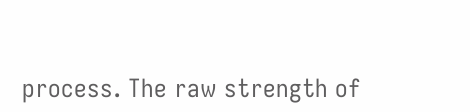process. The raw strength of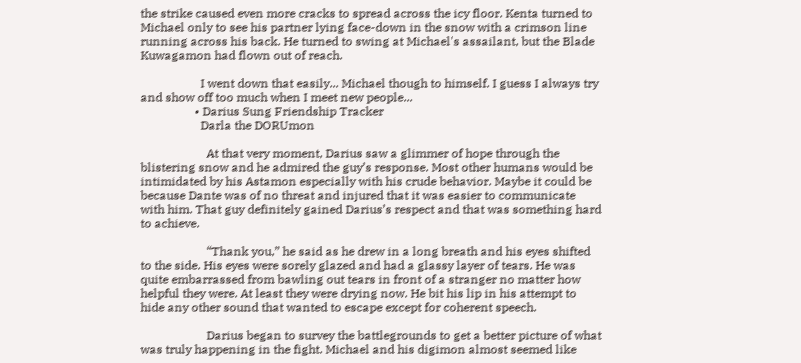the strike caused even more cracks to spread across the icy floor. Kenta turned to Michael only to see his partner lying face-down in the snow with a crimson line running across his back. He turned to swing at Michael's assailant, but the Blade Kuwagamon had flown out of reach.

                    I went down that easily... Michael though to himself. I guess I always try and show off too much when I meet new people...
                  • Darius Sung Friendship Tracker
                    Darla the DORUmon

                      At that very moment, Darius saw a glimmer of hope through the blistering snow and he admired the guy’s response. Most other humans would be intimidated by his Astamon especially with his crude behavior. Maybe it could be because Dante was of no threat and injured that it was easier to communicate with him. That guy definitely gained Darius’s respect and that was something hard to achieve.

                      “Thank you,” he said as he drew in a long breath and his eyes shifted to the side. His eyes were sorely glazed and had a glassy layer of tears. He was quite embarrassed from bawling out tears in front of a stranger no matter how helpful they were. At least they were drying now. He bit his lip in his attempt to hide any other sound that wanted to escape except for coherent speech.

                      Darius began to survey the battlegrounds to get a better picture of what was truly happening in the fight. Michael and his digimon almost seemed like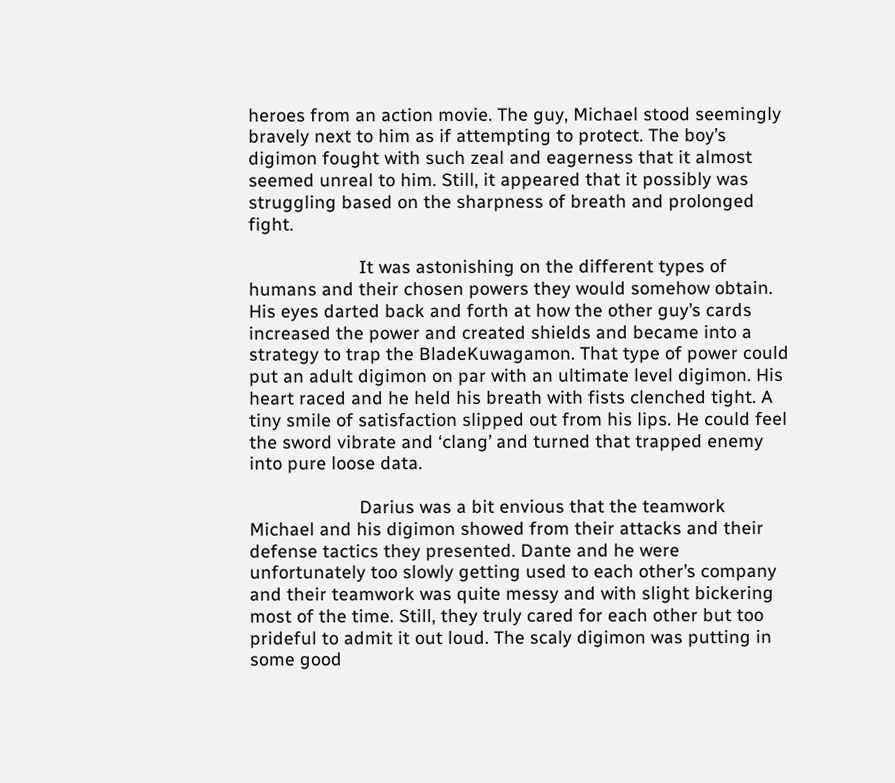heroes from an action movie. The guy, Michael stood seemingly bravely next to him as if attempting to protect. The boy’s digimon fought with such zeal and eagerness that it almost seemed unreal to him. Still, it appeared that it possibly was struggling based on the sharpness of breath and prolonged fight.

                      It was astonishing on the different types of humans and their chosen powers they would somehow obtain. His eyes darted back and forth at how the other guy’s cards increased the power and created shields and became into a strategy to trap the BladeKuwagamon. That type of power could put an adult digimon on par with an ultimate level digimon. His heart raced and he held his breath with fists clenched tight. A tiny smile of satisfaction slipped out from his lips. He could feel the sword vibrate and ‘clang’ and turned that trapped enemy into pure loose data.

                      Darius was a bit envious that the teamwork Michael and his digimon showed from their attacks and their defense tactics they presented. Dante and he were unfortunately too slowly getting used to each other’s company and their teamwork was quite messy and with slight bickering most of the time. Still, they truly cared for each other but too prideful to admit it out loud. The scaly digimon was putting in some good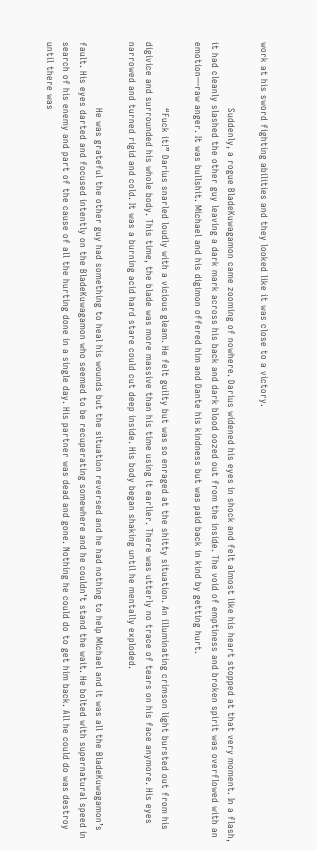work at his sword fighting abilities and they looked like it was close to a victory.

                      Suddenly, a rogue BladeKuwagamon came zooming of nowhere. Darius widened his eyes in shock and felt almost like his heart stopped at that very moment. In a flash, it had cleanly slashed the other guy leaving a dark mark across his back and dark blood oozed out from the inside. The void of emptiness and broken spirit was overflowed with an emotion—raw anger. It was bullshit. Michael and his digimon offered him and Dante his kindness but was paid back in kind by getting hurt.

                      “Fuck it!” Darius snarled loudly with a vicious gleam. He felt guilty but was so enraged at the shitty situation. An illuminating crimson light bursted out from his digivice and surrounded his whole body. This time, the blade was more massive than his time using it earlier. There was utterly no trace of tears on his face anymore. His eyes narrowed and turned rigid and cold. It was a burning acid hard stare could cut deep inside. His body began shaking until he mentally exploded.

                      He was grateful the other guy had something to heal his wounds but the situation reversed and he had nothing to help Michael and it was all the BladeKuwagamon’s fault. His eyes darted and focused intently on the BladeKuwagamon who seemed to be recuperating somewhere and he couldn’t stand the wait. He bolted with supernatural speed in search of his enemy and part of the cause of all the hurting done in a single day. His partner was dead and gone. Nothing he could do to get him back. All he could do was destroy until there was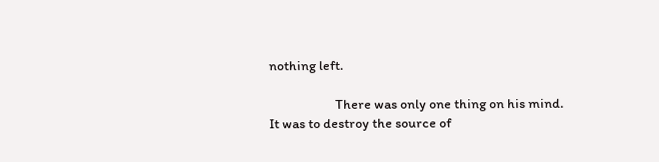nothing left.

                      There was only one thing on his mind. It was to destroy the source of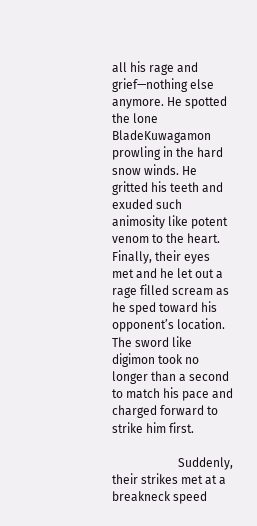all his rage and grief—nothing else anymore. He spotted the lone BladeKuwagamon prowling in the hard snow winds. He gritted his teeth and exuded such animosity like potent venom to the heart. Finally, their eyes met and he let out a rage filled scream as he sped toward his opponent’s location. The sword like digimon took no longer than a second to match his pace and charged forward to strike him first.

                      Suddenly, their strikes met at a breakneck speed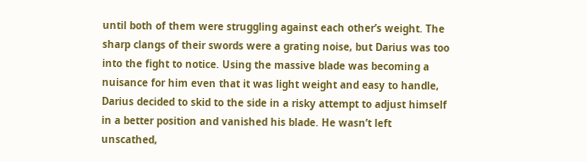until both of them were struggling against each other’s weight. The sharp clangs of their swords were a grating noise, but Darius was too into the fight to notice. Using the massive blade was becoming a nuisance for him even that it was light weight and easy to handle, Darius decided to skid to the side in a risky attempt to adjust himself in a better position and vanished his blade. He wasn’t left unscathed,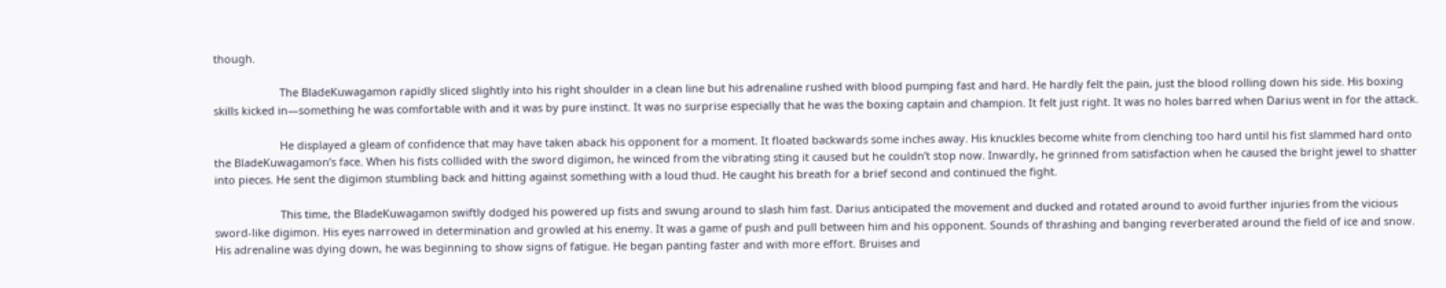though.

                      The BladeKuwagamon rapidly sliced slightly into his right shoulder in a clean line but his adrenaline rushed with blood pumping fast and hard. He hardly felt the pain, just the blood rolling down his side. His boxing skills kicked in—something he was comfortable with and it was by pure instinct. It was no surprise especially that he was the boxing captain and champion. It felt just right. It was no holes barred when Darius went in for the attack.

                      He displayed a gleam of confidence that may have taken aback his opponent for a moment. It floated backwards some inches away. His knuckles become white from clenching too hard until his fist slammed hard onto the BladeKuwagamon’s face. When his fists collided with the sword digimon, he winced from the vibrating sting it caused but he couldn’t stop now. Inwardly, he grinned from satisfaction when he caused the bright jewel to shatter into pieces. He sent the digimon stumbling back and hitting against something with a loud thud. He caught his breath for a brief second and continued the fight.

                      This time, the BladeKuwagamon swiftly dodged his powered up fists and swung around to slash him fast. Darius anticipated the movement and ducked and rotated around to avoid further injuries from the vicious sword-like digimon. His eyes narrowed in determination and growled at his enemy. It was a game of push and pull between him and his opponent. Sounds of thrashing and banging reverberated around the field of ice and snow. His adrenaline was dying down, he was beginning to show signs of fatigue. He began panting faster and with more effort. Bruises and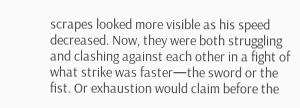scrapes looked more visible as his speed decreased. Now, they were both struggling and clashing against each other in a fight of what strike was faster—the sword or the fist. Or exhaustion would claim before the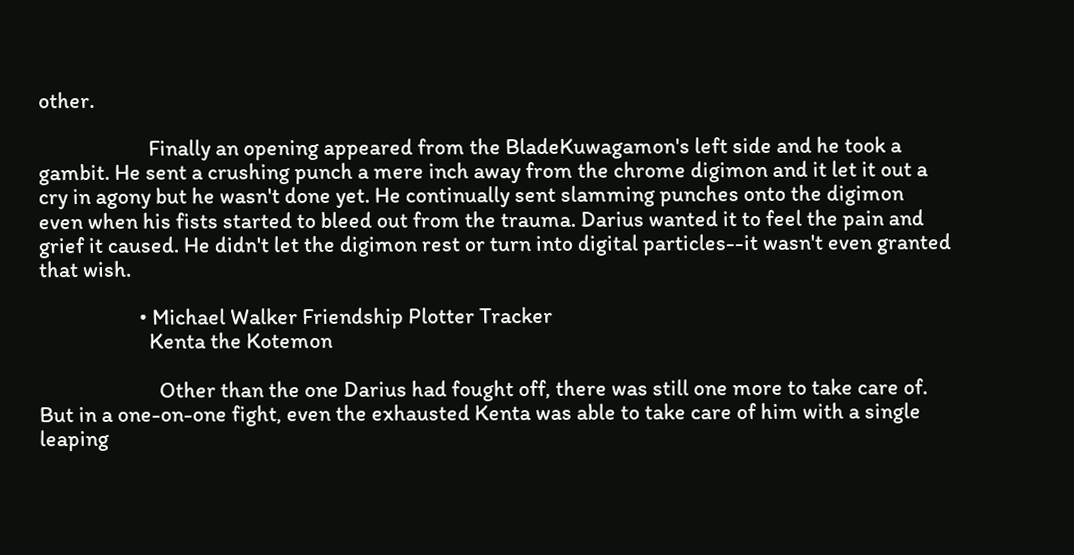other.

                      Finally an opening appeared from the BladeKuwagamon's left side and he took a gambit. He sent a crushing punch a mere inch away from the chrome digimon and it let it out a cry in agony but he wasn't done yet. He continually sent slamming punches onto the digimon even when his fists started to bleed out from the trauma. Darius wanted it to feel the pain and grief it caused. He didn't let the digimon rest or turn into digital particles--it wasn't even granted that wish.

                    • Michael Walker Friendship Plotter Tracker
                      Kenta the Kotemon

                        Other than the one Darius had fought off, there was still one more to take care of. But in a one-on-one fight, even the exhausted Kenta was able to take care of him with a single leaping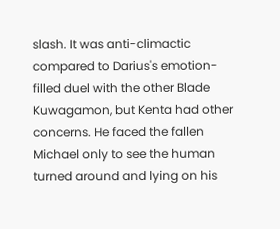slash. It was anti-climactic compared to Darius's emotion-filled duel with the other Blade Kuwagamon, but Kenta had other concerns. He faced the fallen Michael only to see the human turned around and lying on his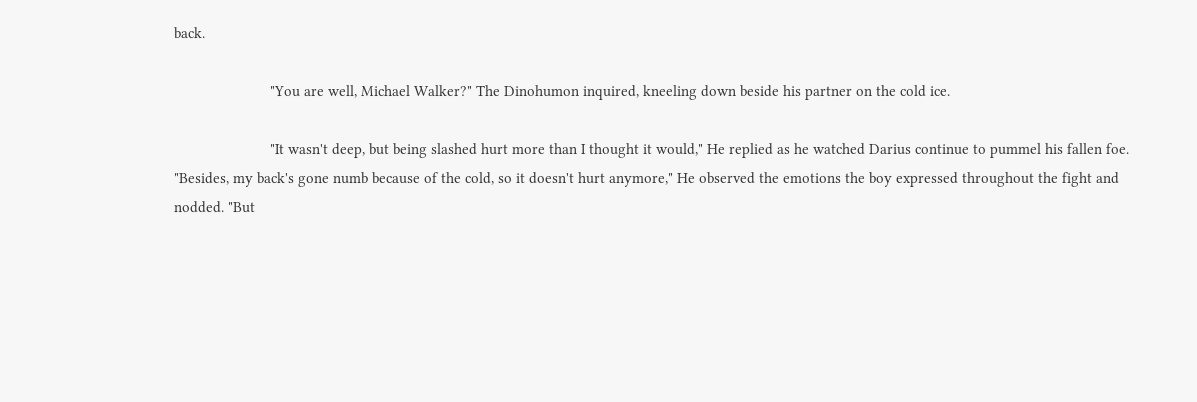back.

                        "You are well, Michael Walker?" The Dinohumon inquired, kneeling down beside his partner on the cold ice.

                        "It wasn't deep, but being slashed hurt more than I thought it would," He replied as he watched Darius continue to pummel his fallen foe. "Besides, my back's gone numb because of the cold, so it doesn't hurt anymore," He observed the emotions the boy expressed throughout the fight and nodded. "But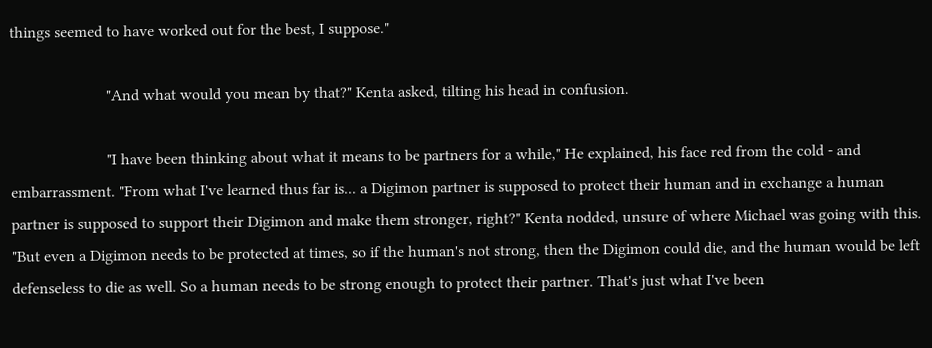things seemed to have worked out for the best, I suppose."

                        "And what would you mean by that?" Kenta asked, tilting his head in confusion.

                        "I have been thinking about what it means to be partners for a while," He explained, his face red from the cold - and embarrassment. "From what I've learned thus far is... a Digimon partner is supposed to protect their human and in exchange a human partner is supposed to support their Digimon and make them stronger, right?" Kenta nodded, unsure of where Michael was going with this. "But even a Digimon needs to be protected at times, so if the human's not strong, then the Digimon could die, and the human would be left defenseless to die as well. So a human needs to be strong enough to protect their partner. That's just what I've been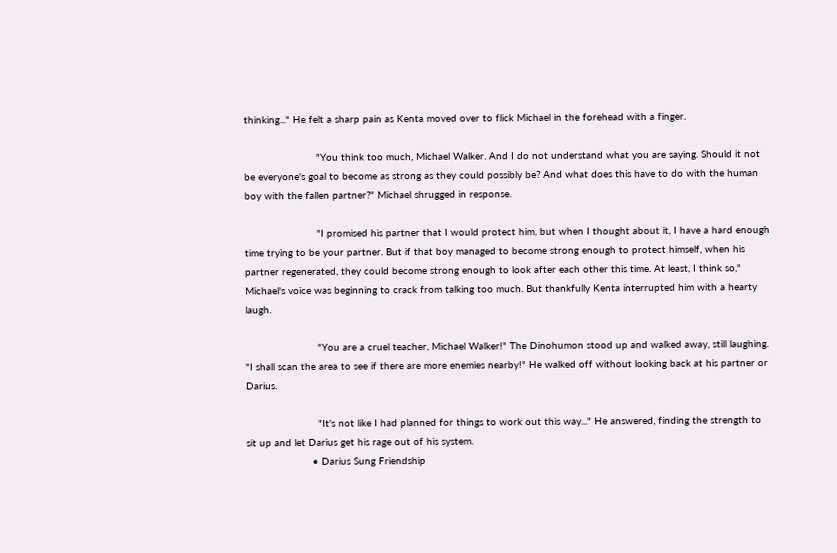thinking..." He felt a sharp pain as Kenta moved over to flick Michael in the forehead with a finger.

                        "You think too much, Michael Walker. And I do not understand what you are saying. Should it not be everyone's goal to become as strong as they could possibly be? And what does this have to do with the human boy with the fallen partner?" Michael shrugged in response.

                        "I promised his partner that I would protect him, but when I thought about it, I have a hard enough time trying to be your partner. But if that boy managed to become strong enough to protect himself, when his partner regenerated, they could become strong enough to look after each other this time. At least, I think so," Michael's voice was beginning to crack from talking too much. But thankfully Kenta interrupted him with a hearty laugh.

                        "You are a cruel teacher, Michael Walker!" The Dinohumon stood up and walked away, still laughing. "I shall scan the area to see if there are more enemies nearby!" He walked off without looking back at his partner or Darius.

                        "It's not like I had planned for things to work out this way..." He answered, finding the strength to sit up and let Darius get his rage out of his system.
                      • Darius Sung Friendship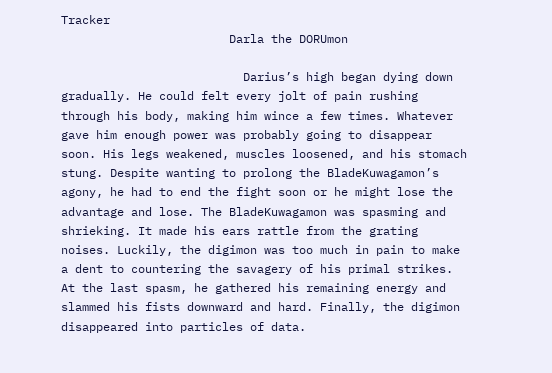Tracker
                        Darla the DORUmon

                          Darius’s high began dying down gradually. He could felt every jolt of pain rushing through his body, making him wince a few times. Whatever gave him enough power was probably going to disappear soon. His legs weakened, muscles loosened, and his stomach stung. Despite wanting to prolong the BladeKuwagamon’s agony, he had to end the fight soon or he might lose the advantage and lose. The BladeKuwagamon was spasming and shrieking. It made his ears rattle from the grating noises. Luckily, the digimon was too much in pain to make a dent to countering the savagery of his primal strikes. At the last spasm, he gathered his remaining energy and slammed his fists downward and hard. Finally, the digimon disappeared into particles of data.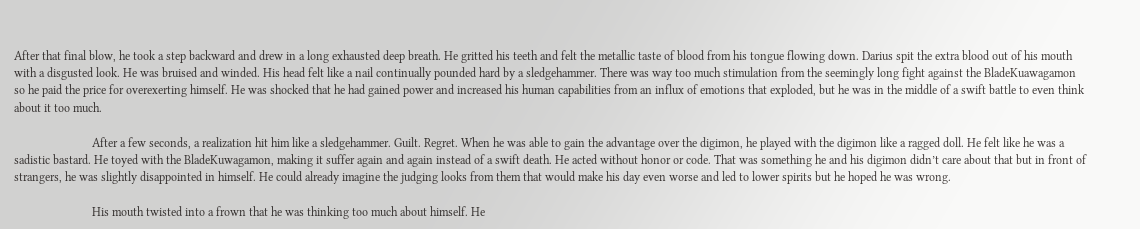After that final blow, he took a step backward and drew in a long exhausted deep breath. He gritted his teeth and felt the metallic taste of blood from his tongue flowing down. Darius spit the extra blood out of his mouth with a disgusted look. He was bruised and winded. His head felt like a nail continually pounded hard by a sledgehammer. There was way too much stimulation from the seemingly long fight against the BladeKuawagamon so he paid the price for overexerting himself. He was shocked that he had gained power and increased his human capabilities from an influx of emotions that exploded, but he was in the middle of a swift battle to even think about it too much.

                          After a few seconds, a realization hit him like a sledgehammer. Guilt. Regret. When he was able to gain the advantage over the digimon, he played with the digimon like a ragged doll. He felt like he was a sadistic bastard. He toyed with the BladeKuwagamon, making it suffer again and again instead of a swift death. He acted without honor or code. That was something he and his digimon didn’t care about that but in front of strangers, he was slightly disappointed in himself. He could already imagine the judging looks from them that would make his day even worse and led to lower spirits but he hoped he was wrong.

                          His mouth twisted into a frown that he was thinking too much about himself. He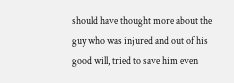should have thought more about the guy who was injured and out of his good will, tried to save him even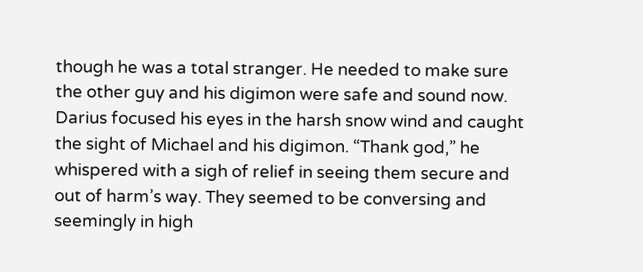though he was a total stranger. He needed to make sure the other guy and his digimon were safe and sound now. Darius focused his eyes in the harsh snow wind and caught the sight of Michael and his digimon. “Thank god,” he whispered with a sigh of relief in seeing them secure and out of harm’s way. They seemed to be conversing and seemingly in high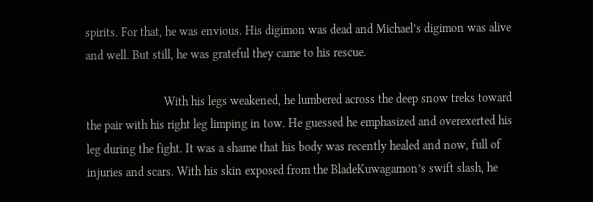spirits. For that, he was envious. His digimon was dead and Michael’s digimon was alive and well. But still, he was grateful they came to his rescue.

                          With his legs weakened, he lumbered across the deep snow treks toward the pair with his right leg limping in tow. He guessed he emphasized and overexerted his leg during the fight. It was a shame that his body was recently healed and now, full of injuries and scars. With his skin exposed from the BladeKuwagamon’s swift slash, he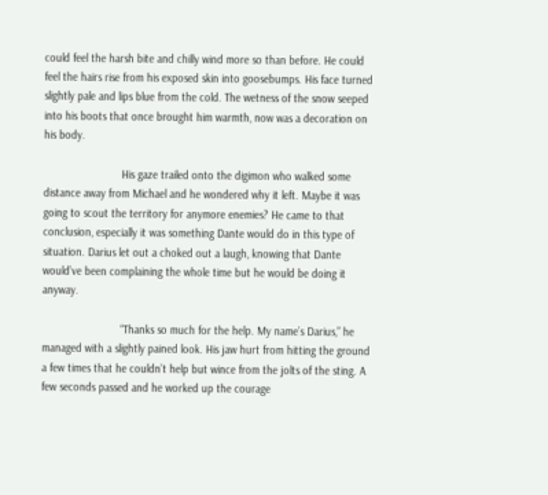could feel the harsh bite and chilly wind more so than before. He could feel the hairs rise from his exposed skin into goosebumps. His face turned slightly pale and lips blue from the cold. The wetness of the snow seeped into his boots that once brought him warmth, now was a decoration on his body.

                          His gaze trailed onto the digimon who walked some distance away from Michael and he wondered why it left. Maybe it was going to scout the territory for anymore enemies? He came to that conclusion, especially it was something Dante would do in this type of situation. Darius let out a choked out a laugh, knowing that Dante would’ve been complaining the whole time but he would be doing it anyway.

                          “Thanks so much for the help. My name’s Darius,” he managed with a slightly pained look. His jaw hurt from hitting the ground a few times that he couldn’t help but wince from the jolts of the sting. A few seconds passed and he worked up the courage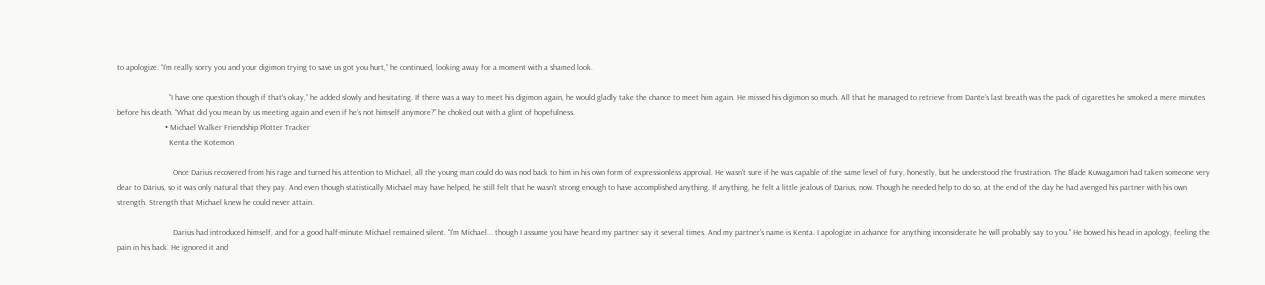to apologize. “I’m really sorry you and your digimon trying to save us got you hurt,” he continued, looking away for a moment with a shamed look.

                          “I have one question though if that’s okay,” he added slowly and hesitating. If there was a way to meet his digimon again, he would gladly take the chance to meet him again. He missed his digimon so much. All that he managed to retrieve from Dante’s last breath was the pack of cigarettes he smoked a mere minutes before his death. “What did you mean by us meeting again and even if he’s not himself anymore?” he choked out with a glint of hopefulness.
                        • Michael Walker Friendship Plotter Tracker
                          Kenta the Kotemon

                            Once Darius recovered from his rage and turned his attention to Michael, all the young man could do was nod back to him in his own form of expressionless approval. He wasn't sure if he was capable of the same level of fury, honestly, but he understood the frustration. The Blade Kuwagamon had taken someone very dear to Darius, so it was only natural that they pay. And even though statistically Michael may have helped, he still felt that he wasn't strong enough to have accomplished anything. If anything, he felt a little jealous of Darius, now. Though he needed help to do so, at the end of the day he had avenged his partner with his own strength. Strength that Michael knew he could never attain.

                            Darius had introduced himself, and for a good half-minute Michael remained silent. "I'm Michael... though I assume you have heard my partner say it several times. And my partner's name is Kenta. I apologize in advance for anything inconsiderate he will probably say to you." He bowed his head in apology, feeling the pain in his back. He ignored it and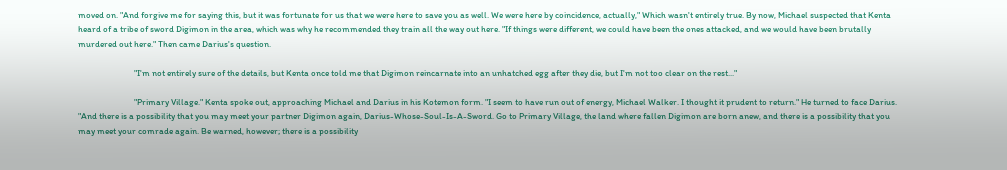moved on. "And forgive me for saying this, but it was fortunate for us that we were here to save you as well. We were here by coincidence, actually," Which wasn't entirely true. By now, Michael suspected that Kenta heard of a tribe of sword Digimon in the area, which was why he recommended they train all the way out here. "If things were different, we could have been the ones attacked, and we would have been brutally murdered out here." Then came Darius's question.

                            "I'm not entirely sure of the details, but Kenta once told me that Digimon reincarnate into an unhatched egg after they die, but I'm not too clear on the rest..."

                            "Primary Village." Kenta spoke out, approaching Michael and Darius in his Kotemon form. "I seem to have run out of energy, Michael Walker. I thought it prudent to return." He turned to face Darius. "And there is a possibility that you may meet your partner Digimon again, Darius-Whose-Soul-Is-A-Sword. Go to Primary Village, the land where fallen Digimon are born anew, and there is a possibility that you may meet your comrade again. Be warned, however; there is a possibility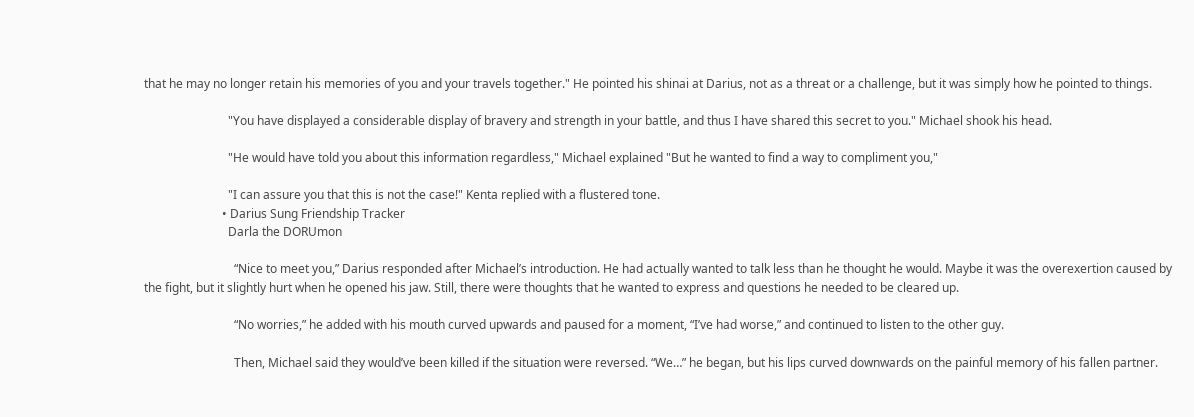that he may no longer retain his memories of you and your travels together." He pointed his shinai at Darius, not as a threat or a challenge, but it was simply how he pointed to things.

                            "You have displayed a considerable display of bravery and strength in your battle, and thus I have shared this secret to you." Michael shook his head.

                            "He would have told you about this information regardless," Michael explained "But he wanted to find a way to compliment you,"

                            "I can assure you that this is not the case!" Kenta replied with a flustered tone.
                          • Darius Sung Friendship Tracker
                            Darla the DORUmon

                              “Nice to meet you,” Darius responded after Michael’s introduction. He had actually wanted to talk less than he thought he would. Maybe it was the overexertion caused by the fight, but it slightly hurt when he opened his jaw. Still, there were thoughts that he wanted to express and questions he needed to be cleared up.

                              “No worries,” he added with his mouth curved upwards and paused for a moment, “I’ve had worse,” and continued to listen to the other guy.

                              Then, Michael said they would’ve been killed if the situation were reversed. “We…” he began, but his lips curved downwards on the painful memory of his fallen partner.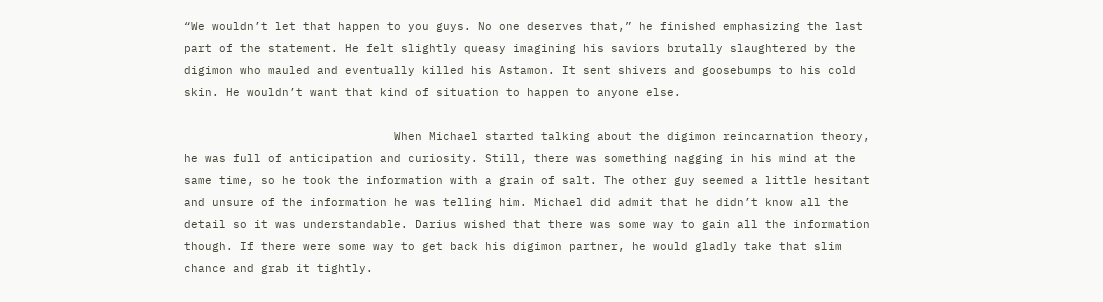“We wouldn’t let that happen to you guys. No one deserves that,” he finished emphasizing the last part of the statement. He felt slightly queasy imagining his saviors brutally slaughtered by the digimon who mauled and eventually killed his Astamon. It sent shivers and goosebumps to his cold skin. He wouldn’t want that kind of situation to happen to anyone else.

                              When Michael started talking about the digimon reincarnation theory, he was full of anticipation and curiosity. Still, there was something nagging in his mind at the same time, so he took the information with a grain of salt. The other guy seemed a little hesitant and unsure of the information he was telling him. Michael did admit that he didn’t know all the detail so it was understandable. Darius wished that there was some way to gain all the information though. If there were some way to get back his digimon partner, he would gladly take that slim chance and grab it tightly.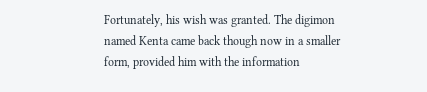Fortunately, his wish was granted. The digimon named Kenta came back though now in a smaller form, provided him with the information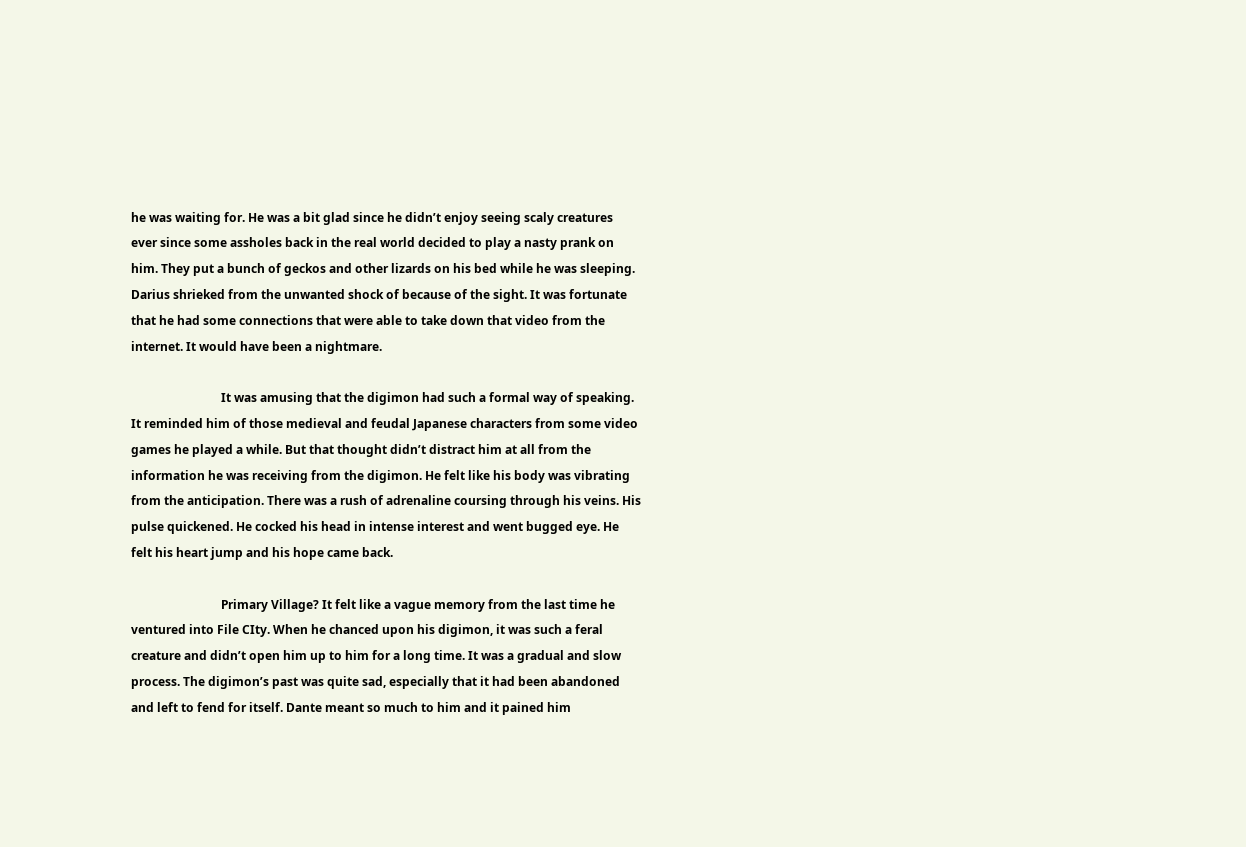he was waiting for. He was a bit glad since he didn’t enjoy seeing scaly creatures ever since some assholes back in the real world decided to play a nasty prank on him. They put a bunch of geckos and other lizards on his bed while he was sleeping. Darius shrieked from the unwanted shock of because of the sight. It was fortunate that he had some connections that were able to take down that video from the internet. It would have been a nightmare.

                              It was amusing that the digimon had such a formal way of speaking. It reminded him of those medieval and feudal Japanese characters from some video games he played a while. But that thought didn’t distract him at all from the information he was receiving from the digimon. He felt like his body was vibrating from the anticipation. There was a rush of adrenaline coursing through his veins. His pulse quickened. He cocked his head in intense interest and went bugged eye. He felt his heart jump and his hope came back.

                              Primary Village? It felt like a vague memory from the last time he ventured into File CIty. When he chanced upon his digimon, it was such a feral creature and didn’t open him up to him for a long time. It was a gradual and slow process. The digimon’s past was quite sad, especially that it had been abandoned and left to fend for itself. Dante meant so much to him and it pained him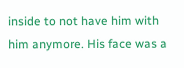inside to not have him with him anymore. His face was a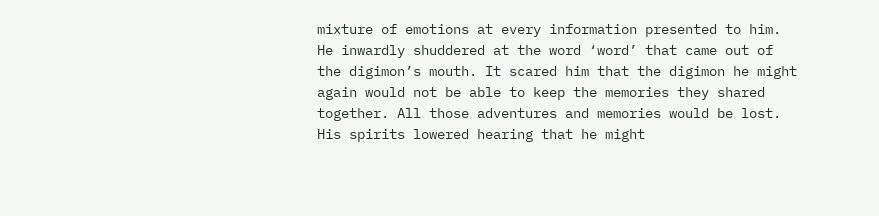mixture of emotions at every information presented to him. He inwardly shuddered at the word ‘word’ that came out of the digimon’s mouth. It scared him that the digimon he might again would not be able to keep the memories they shared together. All those adventures and memories would be lost. His spirits lowered hearing that he might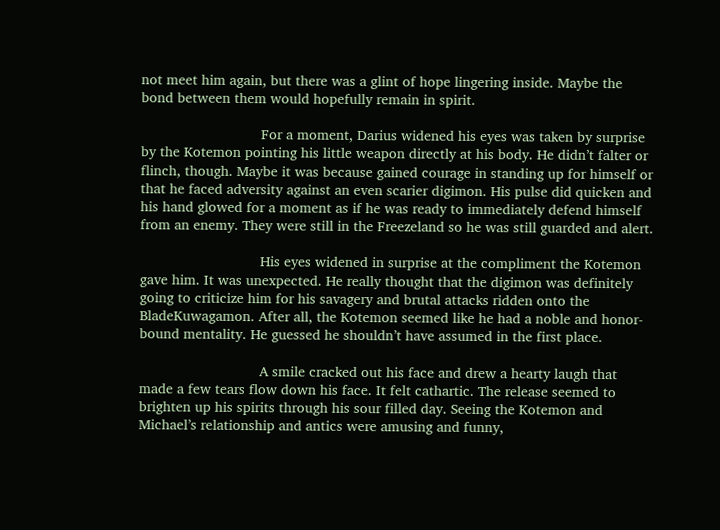not meet him again, but there was a glint of hope lingering inside. Maybe the bond between them would hopefully remain in spirit.

                              For a moment, Darius widened his eyes was taken by surprise by the Kotemon pointing his little weapon directly at his body. He didn’t falter or flinch, though. Maybe it was because gained courage in standing up for himself or that he faced adversity against an even scarier digimon. His pulse did quicken and his hand glowed for a moment as if he was ready to immediately defend himself from an enemy. They were still in the Freezeland so he was still guarded and alert.

                              His eyes widened in surprise at the compliment the Kotemon gave him. It was unexpected. He really thought that the digimon was definitely going to criticize him for his savagery and brutal attacks ridden onto the BladeKuwagamon. After all, the Kotemon seemed like he had a noble and honor-bound mentality. He guessed he shouldn’t have assumed in the first place.

                              A smile cracked out his face and drew a hearty laugh that made a few tears flow down his face. It felt cathartic. The release seemed to brighten up his spirits through his sour filled day. Seeing the Kotemon and Michael’s relationship and antics were amusing and funny,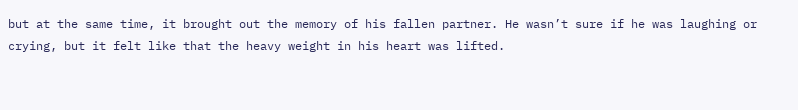but at the same time, it brought out the memory of his fallen partner. He wasn’t sure if he was laughing or crying, but it felt like that the heavy weight in his heart was lifted.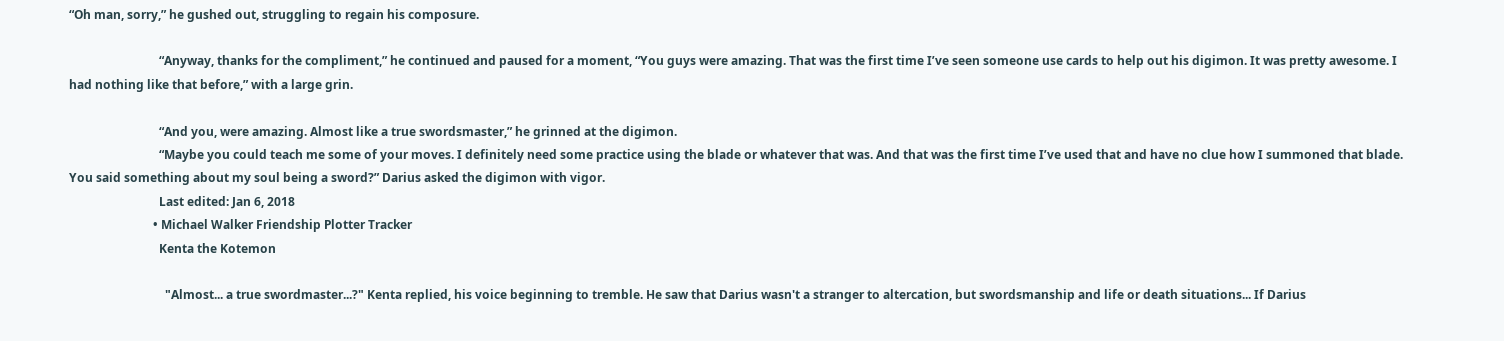“Oh man, sorry,” he gushed out, struggling to regain his composure.

                              “Anyway, thanks for the compliment,” he continued and paused for a moment, “You guys were amazing. That was the first time I’ve seen someone use cards to help out his digimon. It was pretty awesome. I had nothing like that before,” with a large grin.

                              “And you, were amazing. Almost like a true swordsmaster,” he grinned at the digimon.
                              “Maybe you could teach me some of your moves. I definitely need some practice using the blade or whatever that was. And that was the first time I’ve used that and have no clue how I summoned that blade. You said something about my soul being a sword?” Darius asked the digimon with vigor.
                              Last edited: Jan 6, 2018
                            • Michael Walker Friendship Plotter Tracker
                              Kenta the Kotemon

                                "Almost... a true swordmaster...?" Kenta replied, his voice beginning to tremble. He saw that Darius wasn't a stranger to altercation, but swordsmanship and life or death situations... If Darius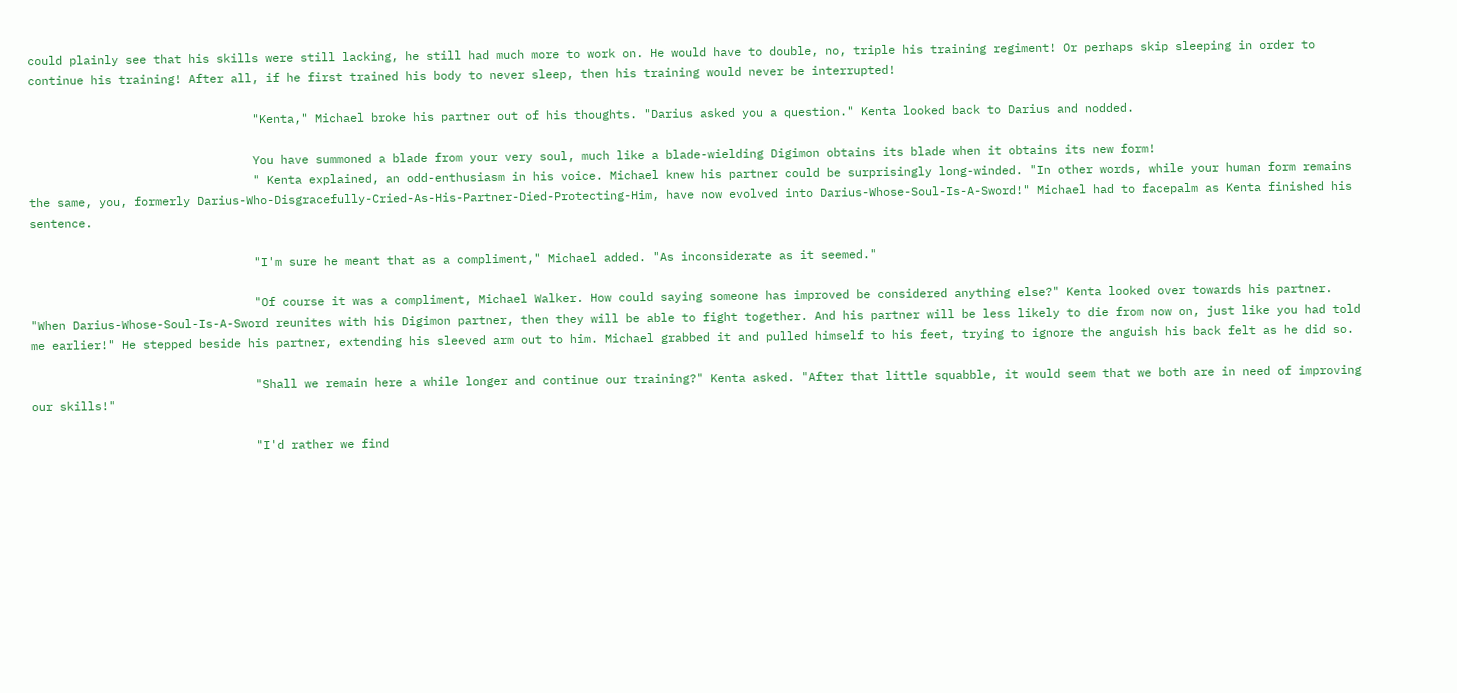could plainly see that his skills were still lacking, he still had much more to work on. He would have to double, no, triple his training regiment! Or perhaps skip sleeping in order to continue his training! After all, if he first trained his body to never sleep, then his training would never be interrupted!

                                "Kenta," Michael broke his partner out of his thoughts. "Darius asked you a question." Kenta looked back to Darius and nodded.

                                You have summoned a blade from your very soul, much like a blade-wielding Digimon obtains its blade when it obtains its new form!
                                " Kenta explained, an odd-enthusiasm in his voice. Michael knew his partner could be surprisingly long-winded. "In other words, while your human form remains the same, you, formerly Darius-Who-Disgracefully-Cried-As-His-Partner-Died-Protecting-Him, have now evolved into Darius-Whose-Soul-Is-A-Sword!" Michael had to facepalm as Kenta finished his sentence.

                                "I'm sure he meant that as a compliment," Michael added. "As inconsiderate as it seemed."

                                "Of course it was a compliment, Michael Walker. How could saying someone has improved be considered anything else?" Kenta looked over towards his partner. "When Darius-Whose-Soul-Is-A-Sword reunites with his Digimon partner, then they will be able to fight together. And his partner will be less likely to die from now on, just like you had told me earlier!" He stepped beside his partner, extending his sleeved arm out to him. Michael grabbed it and pulled himself to his feet, trying to ignore the anguish his back felt as he did so.

                                "Shall we remain here a while longer and continue our training?" Kenta asked. "After that little squabble, it would seem that we both are in need of improving our skills!"

                                "I'd rather we find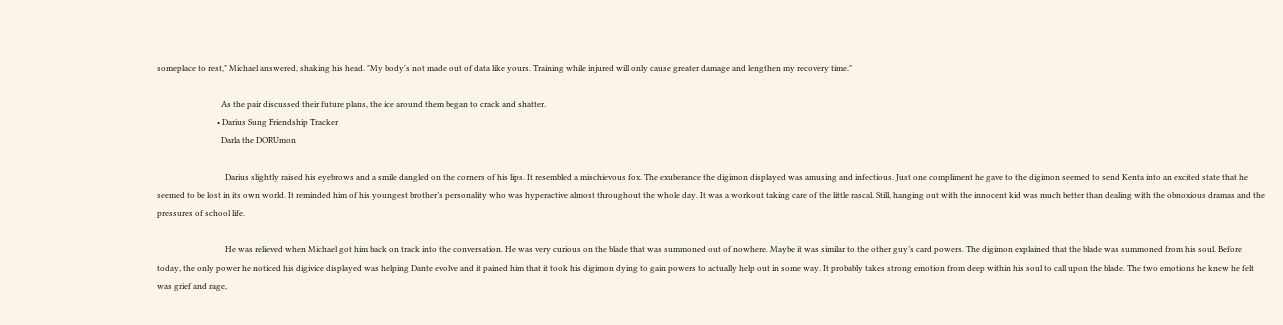someplace to rest," Michael answered, shaking his head. "My body's not made out of data like yours. Training while injured will only cause greater damage and lengthen my recovery time."

                                As the pair discussed their future plans, the ice around them began to crack and shatter.
                              • Darius Sung Friendship Tracker
                                Darla the DORUmon

                                  Darius slightly raised his eyebrows and a smile dangled on the corners of his lips. It resembled a mischievous fox. The exuberance the digimon displayed was amusing and infectious. Just one compliment he gave to the digimon seemed to send Kenta into an excited state that he seemed to be lost in its own world. It reminded him of his youngest brother’s personality who was hyperactive almost throughout the whole day. It was a workout taking care of the little rascal. Still, hanging out with the innocent kid was much better than dealing with the obnoxious dramas and the pressures of school life.

                                  He was relieved when Michael got him back on track into the conversation. He was very curious on the blade that was summoned out of nowhere. Maybe it was similar to the other guy’s card powers. The digimon explained that the blade was summoned from his soul. Before today, the only power he noticed his digivice displayed was helping Dante evolve and it pained him that it took his digimon dying to gain powers to actually help out in some way. It probably takes strong emotion from deep within his soul to call upon the blade. The two emotions he knew he felt was grief and rage,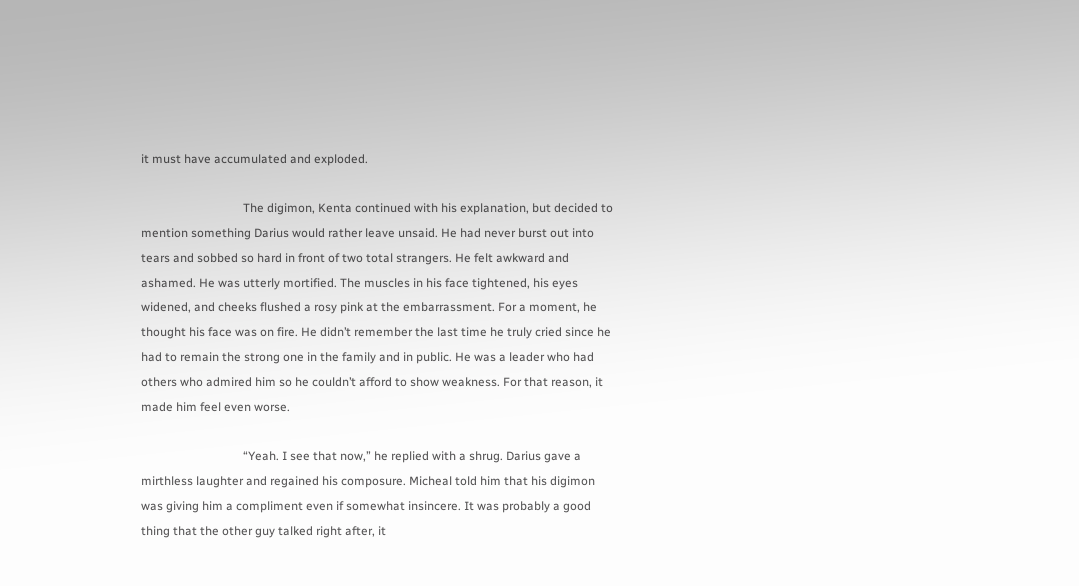it must have accumulated and exploded.

                                  The digimon, Kenta continued with his explanation, but decided to mention something Darius would rather leave unsaid. He had never burst out into tears and sobbed so hard in front of two total strangers. He felt awkward and ashamed. He was utterly mortified. The muscles in his face tightened, his eyes widened, and cheeks flushed a rosy pink at the embarrassment. For a moment, he thought his face was on fire. He didn’t remember the last time he truly cried since he had to remain the strong one in the family and in public. He was a leader who had others who admired him so he couldn’t afford to show weakness. For that reason, it made him feel even worse.

                                  “Yeah. I see that now,” he replied with a shrug. Darius gave a mirthless laughter and regained his composure. Micheal told him that his digimon was giving him a compliment even if somewhat insincere. It was probably a good thing that the other guy talked right after, it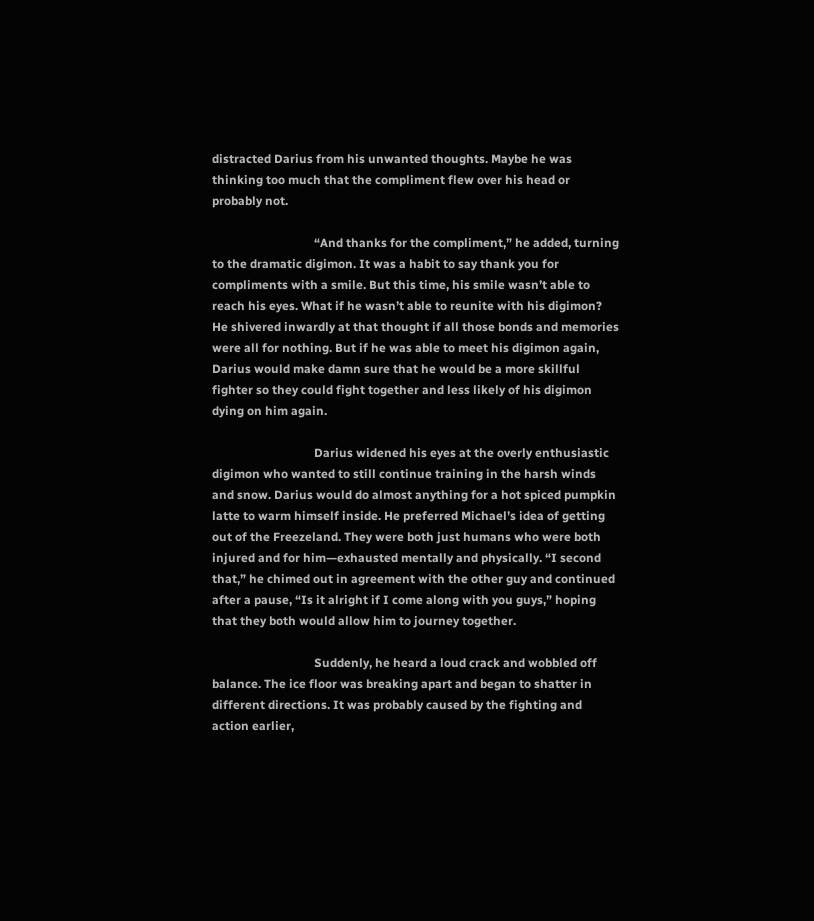distracted Darius from his unwanted thoughts. Maybe he was thinking too much that the compliment flew over his head or probably not.

                                  “And thanks for the compliment,” he added, turning to the dramatic digimon. It was a habit to say thank you for compliments with a smile. But this time, his smile wasn’t able to reach his eyes. What if he wasn’t able to reunite with his digimon? He shivered inwardly at that thought if all those bonds and memories were all for nothing. But if he was able to meet his digimon again, Darius would make damn sure that he would be a more skillful fighter so they could fight together and less likely of his digimon dying on him again.

                                  Darius widened his eyes at the overly enthusiastic digimon who wanted to still continue training in the harsh winds and snow. Darius would do almost anything for a hot spiced pumpkin latte to warm himself inside. He preferred Michael’s idea of getting out of the Freezeland. They were both just humans who were both injured and for him—exhausted mentally and physically. “I second that,” he chimed out in agreement with the other guy and continued after a pause, “Is it alright if I come along with you guys,” hoping that they both would allow him to journey together.

                                  Suddenly, he heard a loud crack and wobbled off balance. The ice floor was breaking apart and began to shatter in different directions. It was probably caused by the fighting and action earlier,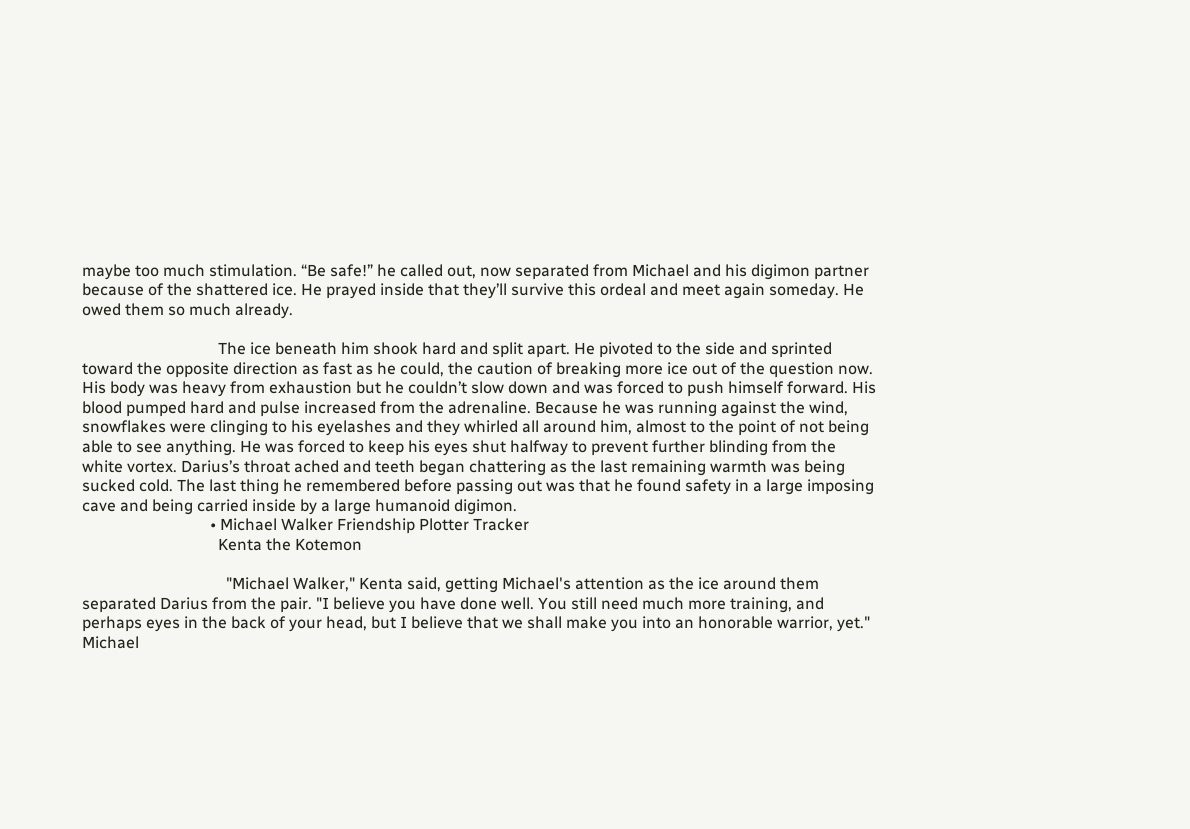maybe too much stimulation. “Be safe!” he called out, now separated from Michael and his digimon partner because of the shattered ice. He prayed inside that they’ll survive this ordeal and meet again someday. He owed them so much already.

                                  The ice beneath him shook hard and split apart. He pivoted to the side and sprinted toward the opposite direction as fast as he could, the caution of breaking more ice out of the question now. His body was heavy from exhaustion but he couldn’t slow down and was forced to push himself forward. His blood pumped hard and pulse increased from the adrenaline. Because he was running against the wind, snowflakes were clinging to his eyelashes and they whirled all around him, almost to the point of not being able to see anything. He was forced to keep his eyes shut halfway to prevent further blinding from the white vortex. Darius’s throat ached and teeth began chattering as the last remaining warmth was being sucked cold. The last thing he remembered before passing out was that he found safety in a large imposing cave and being carried inside by a large humanoid digimon.
                                • Michael Walker Friendship Plotter Tracker
                                  Kenta the Kotemon

                                    "Michael Walker," Kenta said, getting Michael's attention as the ice around them separated Darius from the pair. "I believe you have done well. You still need much more training, and perhaps eyes in the back of your head, but I believe that we shall make you into an honorable warrior, yet." Michael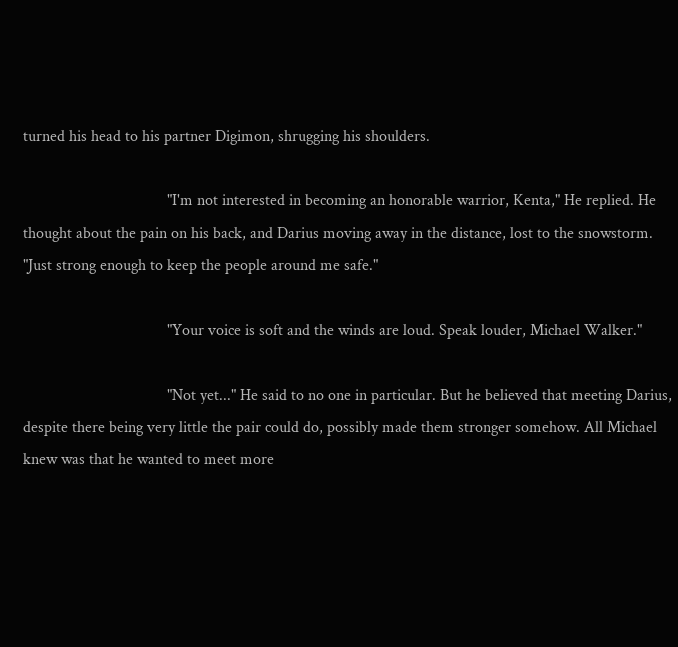turned his head to his partner Digimon, shrugging his shoulders.

                                    "I'm not interested in becoming an honorable warrior, Kenta," He replied. He thought about the pain on his back, and Darius moving away in the distance, lost to the snowstorm. "Just strong enough to keep the people around me safe."

                                    "Your voice is soft and the winds are loud. Speak louder, Michael Walker."

                                    "Not yet..." He said to no one in particular. But he believed that meeting Darius, despite there being very little the pair could do, possibly made them stronger somehow. All Michael knew was that he wanted to meet more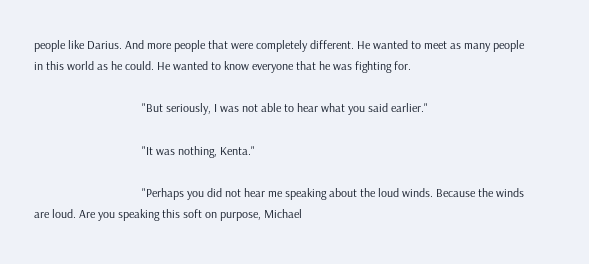people like Darius. And more people that were completely different. He wanted to meet as many people in this world as he could. He wanted to know everyone that he was fighting for.

                                    "But seriously, I was not able to hear what you said earlier."

                                    "It was nothing, Kenta."

                                    "Perhaps you did not hear me speaking about the loud winds. Because the winds are loud. Are you speaking this soft on purpose, Michael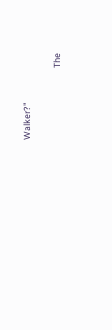Walker?"

                                    The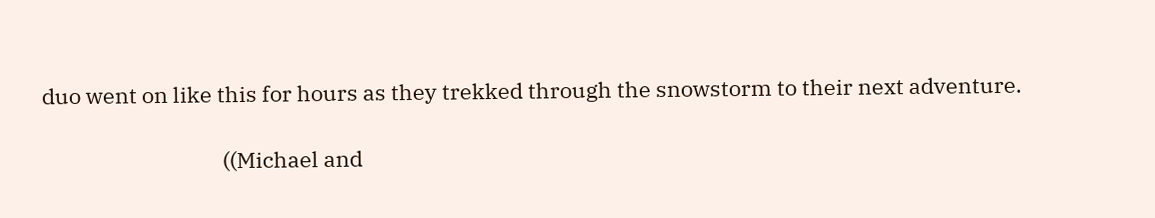duo went on like this for hours as they trekked through the snowstorm to their next adventure.

                                    ((Michael and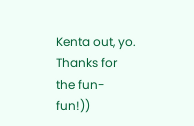Kenta out, yo. Thanks for the fun-fun!))